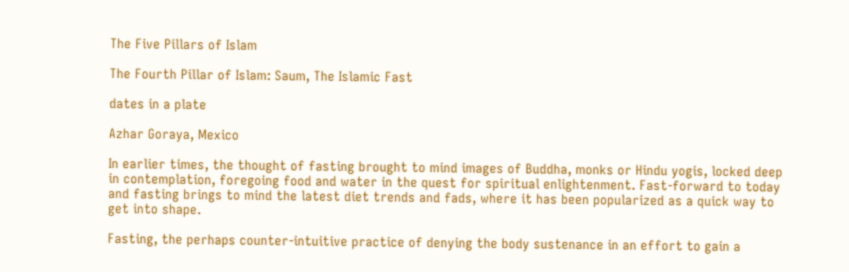The Five Pillars of Islam

The Fourth Pillar of Islam: Saum, The Islamic Fast

dates in a plate

Azhar Goraya, Mexico

In earlier times, the thought of fasting brought to mind images of Buddha, monks or Hindu yogis, locked deep in contemplation, foregoing food and water in the quest for spiritual enlightenment. Fast-forward to today and fasting brings to mind the latest diet trends and fads, where it has been popularized as a quick way to get into shape.

Fasting, the perhaps counter-intuitive practice of denying the body sustenance in an effort to gain a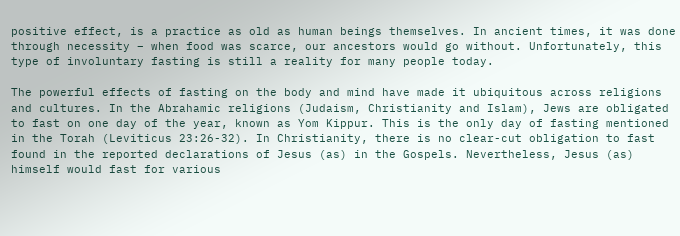positive effect, is a practice as old as human beings themselves. In ancient times, it was done through necessity – when food was scarce, our ancestors would go without. Unfortunately, this type of involuntary fasting is still a reality for many people today.

The powerful effects of fasting on the body and mind have made it ubiquitous across religions and cultures. In the Abrahamic religions (Judaism, Christianity and Islam), Jews are obligated to fast on one day of the year, known as Yom Kippur. This is the only day of fasting mentioned in the Torah (Leviticus 23:26-32). In Christianity, there is no clear-cut obligation to fast found in the reported declarations of Jesus (as) in the Gospels. Nevertheless, Jesus (as) himself would fast for various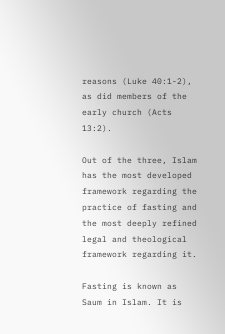reasons (Luke 40:1-2), as did members of the early church (Acts 13:2).

Out of the three, Islam has the most developed framework regarding the practice of fasting and the most deeply refined legal and theological framework regarding it.

Fasting is known as Saum in Islam. It is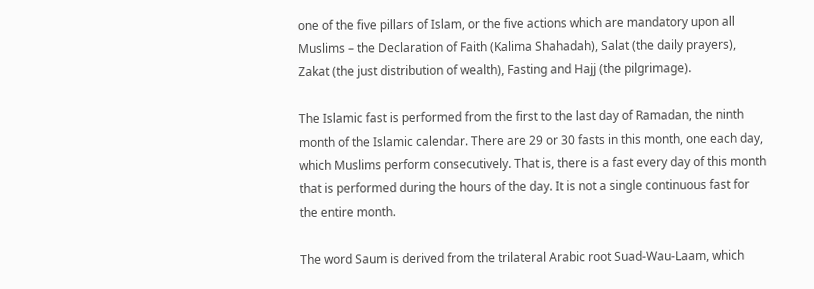one of the five pillars of Islam, or the five actions which are mandatory upon all Muslims – the Declaration of Faith (Kalima Shahadah), Salat (the daily prayers), Zakat (the just distribution of wealth), Fasting and Hajj (the pilgrimage).

The Islamic fast is performed from the first to the last day of Ramadan, the ninth month of the Islamic calendar. There are 29 or 30 fasts in this month, one each day, which Muslims perform consecutively. That is, there is a fast every day of this month that is performed during the hours of the day. It is not a single continuous fast for the entire month.

The word Saum is derived from the trilateral Arabic root Suad-Wau-Laam, which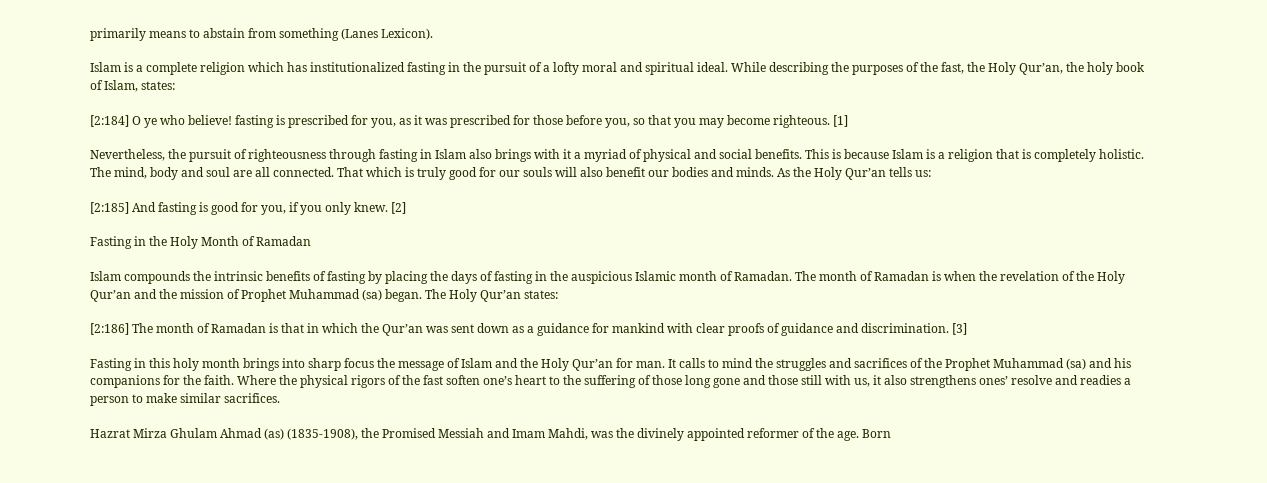primarily means to abstain from something (Lanes Lexicon).

Islam is a complete religion which has institutionalized fasting in the pursuit of a lofty moral and spiritual ideal. While describing the purposes of the fast, the Holy Qur’an, the holy book of Islam, states:

[2:184] O ye who believe! fasting is prescribed for you, as it was prescribed for those before you, so that you may become righteous. [1]

Nevertheless, the pursuit of righteousness through fasting in Islam also brings with it a myriad of physical and social benefits. This is because Islam is a religion that is completely holistic. The mind, body and soul are all connected. That which is truly good for our souls will also benefit our bodies and minds. As the Holy Qur’an tells us:

[2:185] And fasting is good for you, if you only knew. [2]

Fasting in the Holy Month of Ramadan

Islam compounds the intrinsic benefits of fasting by placing the days of fasting in the auspicious Islamic month of Ramadan. The month of Ramadan is when the revelation of the Holy Qur’an and the mission of Prophet Muhammad (sa) began. The Holy Qur’an states:

[2:186] The month of Ramadan is that in which the Qur’an was sent down as a guidance for mankind with clear proofs of guidance and discrimination. [3]

Fasting in this holy month brings into sharp focus the message of Islam and the Holy Qur’an for man. It calls to mind the struggles and sacrifices of the Prophet Muhammad (sa) and his companions for the faith. Where the physical rigors of the fast soften one’s heart to the suffering of those long gone and those still with us, it also strengthens ones’ resolve and readies a person to make similar sacrifices.

Hazrat Mirza Ghulam Ahmad (as) (1835-1908), the Promised Messiah and Imam Mahdi, was the divinely appointed reformer of the age. Born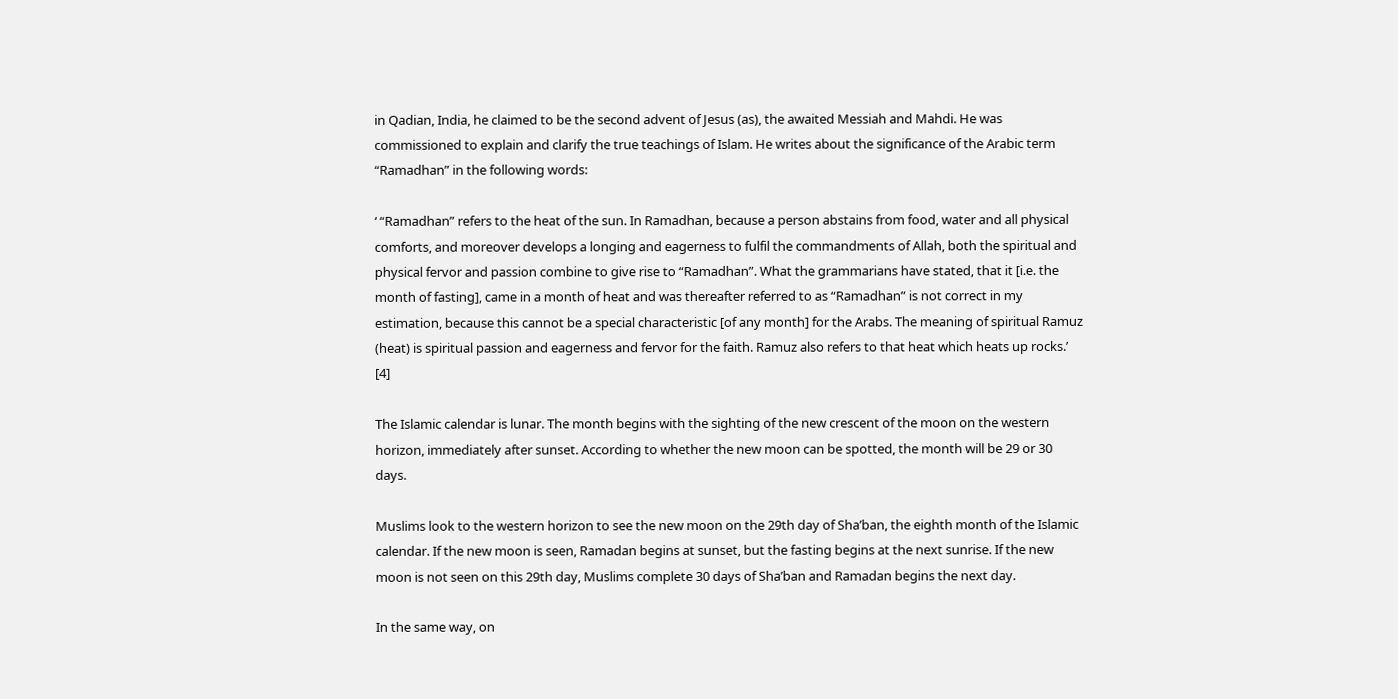in Qadian, India, he claimed to be the second advent of Jesus (as), the awaited Messiah and Mahdi. He was commissioned to explain and clarify the true teachings of Islam. He writes about the significance of the Arabic term “Ramadhan” in the following words:

‘ “Ramadhan” refers to the heat of the sun. In Ramadhan, because a person abstains from food, water and all physical comforts, and moreover develops a longing and eagerness to fulfil the commandments of Allah, both the spiritual and physical fervor and passion combine to give rise to “Ramadhan”. What the grammarians have stated, that it [i.e. the month of fasting], came in a month of heat and was thereafter referred to as “Ramadhan” is not correct in my estimation, because this cannot be a special characteristic [of any month] for the Arabs. The meaning of spiritual Ramuz (heat) is spiritual passion and eagerness and fervor for the faith. Ramuz also refers to that heat which heats up rocks.’ [4]

The Islamic calendar is lunar. The month begins with the sighting of the new crescent of the moon on the western horizon, immediately after sunset. According to whether the new moon can be spotted, the month will be 29 or 30 days.

Muslims look to the western horizon to see the new moon on the 29th day of Sha’ban, the eighth month of the Islamic calendar. If the new moon is seen, Ramadan begins at sunset, but the fasting begins at the next sunrise. If the new moon is not seen on this 29th day, Muslims complete 30 days of Sha’ban and Ramadan begins the next day.

In the same way, on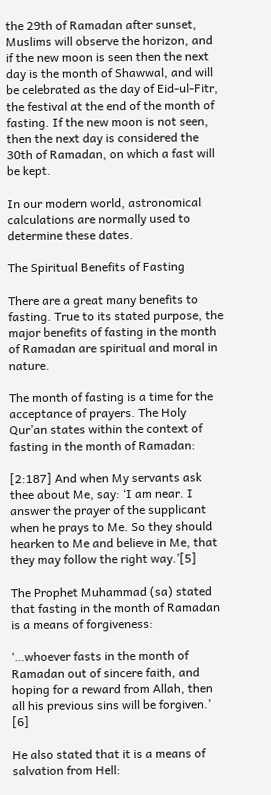the 29th of Ramadan after sunset, Muslims will observe the horizon, and if the new moon is seen then the next day is the month of Shawwal, and will be celebrated as the day of Eid-ul-Fitr, the festival at the end of the month of fasting. If the new moon is not seen, then the next day is considered the 30th of Ramadan, on which a fast will be kept.

In our modern world, astronomical calculations are normally used to determine these dates.

The Spiritual Benefits of Fasting

There are a great many benefits to fasting. True to its stated purpose, the major benefits of fasting in the month of Ramadan are spiritual and moral in nature.

The month of fasting is a time for the acceptance of prayers. The Holy Qur’an states within the context of fasting in the month of Ramadan:

[2:187] And when My servants ask thee about Me, say: ‘I am near. I answer the prayer of the supplicant when he prays to Me. So they should hearken to Me and believe in Me, that they may follow the right way.’[5]

The Prophet Muhammad (sa) stated that fasting in the month of Ramadan is a means of forgiveness:

‘…whoever fasts in the month of Ramadan out of sincere faith, and hoping for a reward from Allah, then all his previous sins will be forgiven.’ [6]

He also stated that it is a means of salvation from Hell: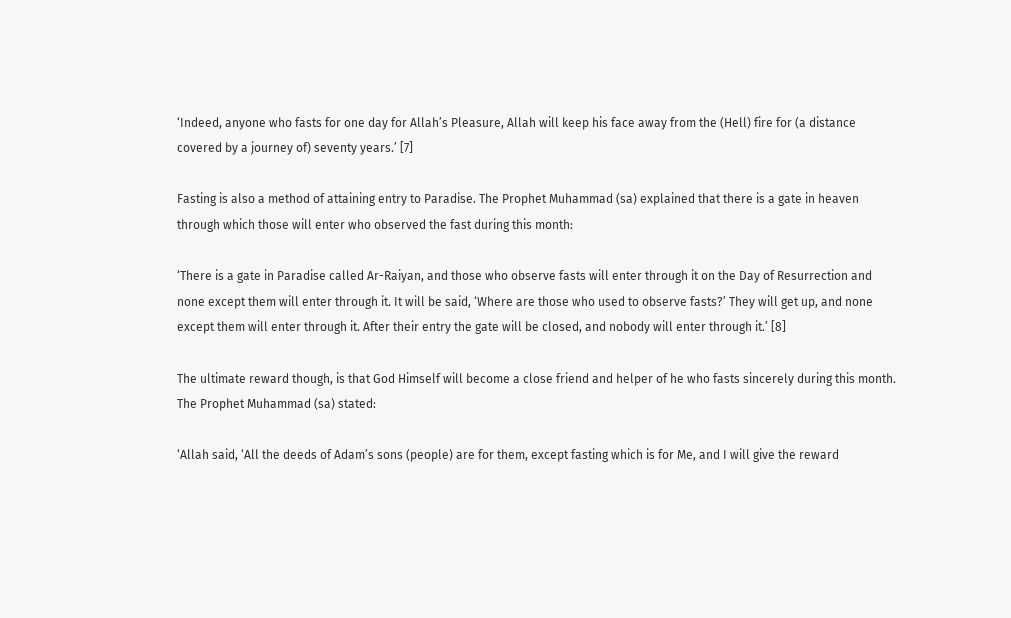‘Indeed, anyone who fasts for one day for Allah’s Pleasure, Allah will keep his face away from the (Hell) fire for (a distance covered by a journey of) seventy years.’ [7]

Fasting is also a method of attaining entry to Paradise. The Prophet Muhammad (sa) explained that there is a gate in heaven through which those will enter who observed the fast during this month:

‘There is a gate in Paradise called Ar-Raiyan, and those who observe fasts will enter through it on the Day of Resurrection and none except them will enter through it. It will be said, ‘Where are those who used to observe fasts?’ They will get up, and none except them will enter through it. After their entry the gate will be closed, and nobody will enter through it.’ [8]

The ultimate reward though, is that God Himself will become a close friend and helper of he who fasts sincerely during this month. The Prophet Muhammad (sa) stated:

‘Allah said, ‘All the deeds of Adam’s sons (people) are for them, except fasting which is for Me, and I will give the reward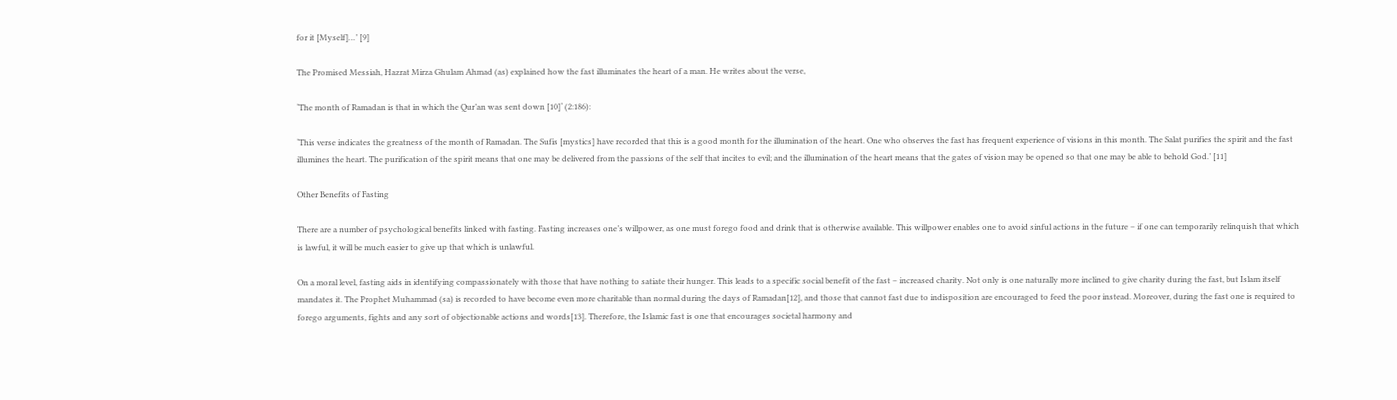for it [Myself]…’ [9]

The Promised Messiah, Hazrat Mirza Ghulam Ahmad (as) explained how the fast illuminates the heart of a man. He writes about the verse,

‘The month of Ramadan is that in which the Qur’an was sent down [10]‘ (2:186):

‘This verse indicates the greatness of the month of Ramadan. The Sufis [mystics] have recorded that this is a good month for the illumination of the heart. One who observes the fast has frequent experience of visions in this month. The Salat purifies the spirit and the fast illumines the heart. The purification of the spirit means that one may be delivered from the passions of the self that incites to evil; and the illumination of the heart means that the gates of vision may be opened so that one may be able to behold God.’ [11]

Other Benefits of Fasting

There are a number of psychological benefits linked with fasting. Fasting increases one’s willpower, as one must forego food and drink that is otherwise available. This willpower enables one to avoid sinful actions in the future – if one can temporarily relinquish that which is lawful, it will be much easier to give up that which is unlawful.

On a moral level, fasting aids in identifying compassionately with those that have nothing to satiate their hunger. This leads to a specific social benefit of the fast – increased charity. Not only is one naturally more inclined to give charity during the fast, but Islam itself mandates it. The Prophet Muhammad (sa) is recorded to have become even more charitable than normal during the days of Ramadan[12], and those that cannot fast due to indisposition are encouraged to feed the poor instead. Moreover, during the fast one is required to forego arguments, fights and any sort of objectionable actions and words[13]. Therefore, the Islamic fast is one that encourages societal harmony and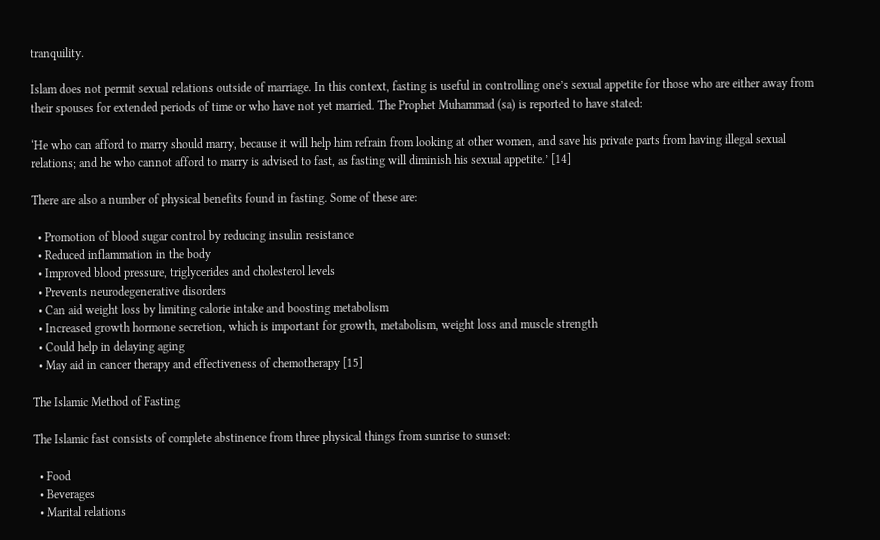tranquility.

Islam does not permit sexual relations outside of marriage. In this context, fasting is useful in controlling one’s sexual appetite for those who are either away from their spouses for extended periods of time or who have not yet married. The Prophet Muhammad (sa) is reported to have stated:

‘He who can afford to marry should marry, because it will help him refrain from looking at other women, and save his private parts from having illegal sexual relations; and he who cannot afford to marry is advised to fast, as fasting will diminish his sexual appetite.’ [14]

There are also a number of physical benefits found in fasting. Some of these are:

  • Promotion of blood sugar control by reducing insulin resistance
  • Reduced inflammation in the body
  • Improved blood pressure, triglycerides and cholesterol levels
  • Prevents neurodegenerative disorders
  • Can aid weight loss by limiting calorie intake and boosting metabolism
  • Increased growth hormone secretion, which is important for growth, metabolism, weight loss and muscle strength
  • Could help in delaying aging
  • May aid in cancer therapy and effectiveness of chemotherapy [15]

The Islamic Method of Fasting

The Islamic fast consists of complete abstinence from three physical things from sunrise to sunset:

  • Food
  • Beverages
  • Marital relations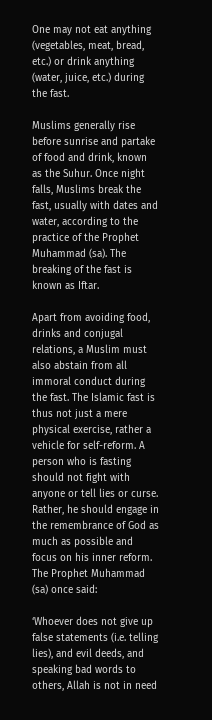One may not eat anything (vegetables, meat, bread, etc.) or drink anything (water, juice, etc.) during the fast.

Muslims generally rise before sunrise and partake of food and drink, known as the Suhur. Once night falls, Muslims break the fast, usually with dates and water, according to the practice of the Prophet Muhammad (sa). The breaking of the fast is known as Iftar.

Apart from avoiding food, drinks and conjugal relations, a Muslim must also abstain from all immoral conduct during the fast. The Islamic fast is thus not just a mere physical exercise, rather a vehicle for self-reform. A person who is fasting should not fight with anyone or tell lies or curse. Rather, he should engage in the remembrance of God as much as possible and focus on his inner reform. The Prophet Muhammad (sa) once said:

‘Whoever does not give up false statements (i.e. telling lies), and evil deeds, and speaking bad words to others, Allah is not in need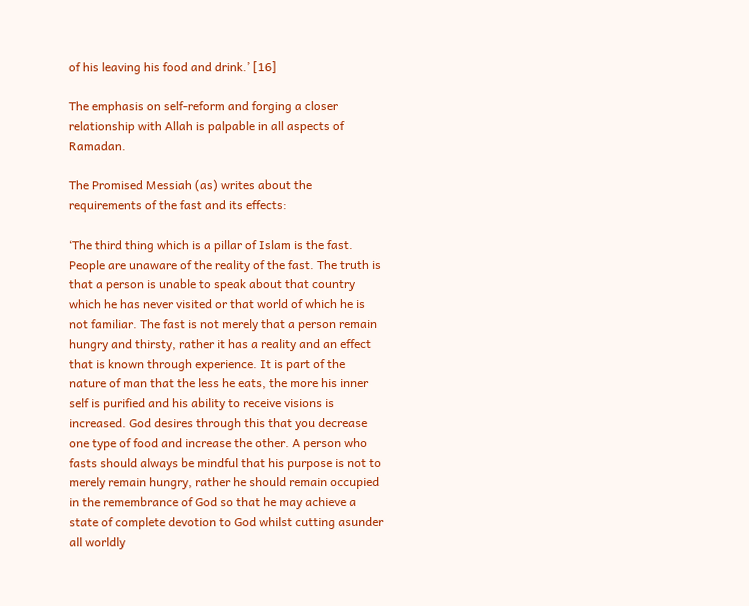of his leaving his food and drink.’ [16]

The emphasis on self-reform and forging a closer relationship with Allah is palpable in all aspects of Ramadan.

The Promised Messiah (as) writes about the requirements of the fast and its effects:

‘The third thing which is a pillar of Islam is the fast. People are unaware of the reality of the fast. The truth is that a person is unable to speak about that country which he has never visited or that world of which he is not familiar. The fast is not merely that a person remain hungry and thirsty, rather it has a reality and an effect that is known through experience. It is part of the nature of man that the less he eats, the more his inner self is purified and his ability to receive visions is increased. God desires through this that you decrease one type of food and increase the other. A person who fasts should always be mindful that his purpose is not to merely remain hungry, rather he should remain occupied in the remembrance of God so that he may achieve a state of complete devotion to God whilst cutting asunder all worldly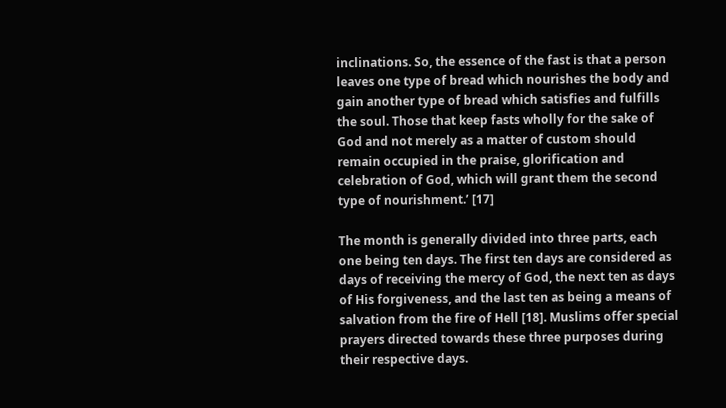inclinations. So, the essence of the fast is that a person leaves one type of bread which nourishes the body and gain another type of bread which satisfies and fulfills the soul. Those that keep fasts wholly for the sake of God and not merely as a matter of custom should remain occupied in the praise, glorification and celebration of God, which will grant them the second type of nourishment.’ [17]

The month is generally divided into three parts, each one being ten days. The first ten days are considered as days of receiving the mercy of God, the next ten as days of His forgiveness, and the last ten as being a means of salvation from the fire of Hell [18]. Muslims offer special prayers directed towards these three purposes during their respective days.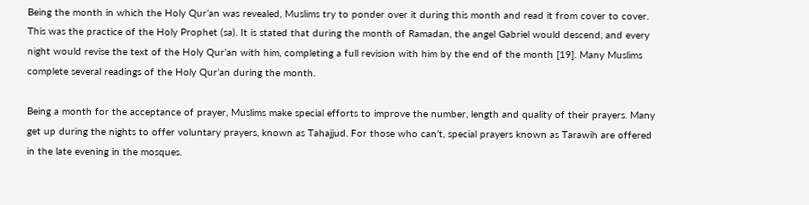Being the month in which the Holy Qur’an was revealed, Muslims try to ponder over it during this month and read it from cover to cover. This was the practice of the Holy Prophet (sa). It is stated that during the month of Ramadan, the angel Gabriel would descend, and every night would revise the text of the Holy Qur’an with him, completing a full revision with him by the end of the month [19]. Many Muslims complete several readings of the Holy Qur’an during the month.

Being a month for the acceptance of prayer, Muslims make special efforts to improve the number, length and quality of their prayers. Many get up during the nights to offer voluntary prayers, known as Tahajjud. For those who can’t, special prayers known as Tarawih are offered in the late evening in the mosques.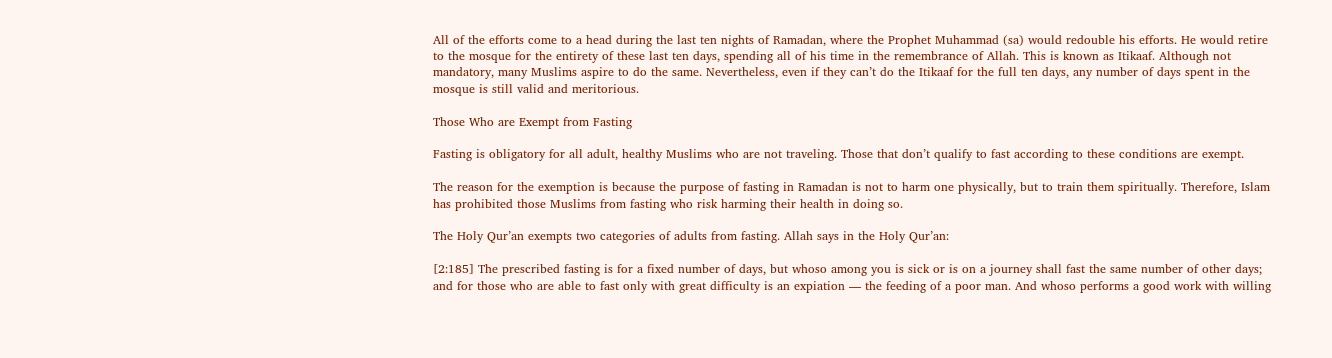All of the efforts come to a head during the last ten nights of Ramadan, where the Prophet Muhammad (sa) would redouble his efforts. He would retire to the mosque for the entirety of these last ten days, spending all of his time in the remembrance of Allah. This is known as Itikaaf. Although not mandatory, many Muslims aspire to do the same. Nevertheless, even if they can’t do the Itikaaf for the full ten days, any number of days spent in the mosque is still valid and meritorious.

Those Who are Exempt from Fasting

Fasting is obligatory for all adult, healthy Muslims who are not traveling. Those that don’t qualify to fast according to these conditions are exempt.

The reason for the exemption is because the purpose of fasting in Ramadan is not to harm one physically, but to train them spiritually. Therefore, Islam has prohibited those Muslims from fasting who risk harming their health in doing so.

The Holy Qur’an exempts two categories of adults from fasting. Allah says in the Holy Qur’an:

[2:185] The prescribed fasting is for a fixed number of days, but whoso among you is sick or is on a journey shall fast the same number of other days; and for those who are able to fast only with great difficulty is an expiation — the feeding of a poor man. And whoso performs a good work with willing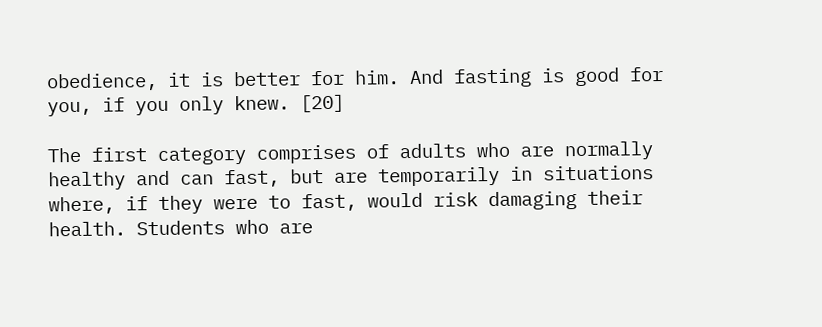obedience, it is better for him. And fasting is good for you, if you only knew. [20]

The first category comprises of adults who are normally healthy and can fast, but are temporarily in situations where, if they were to fast, would risk damaging their health. Students who are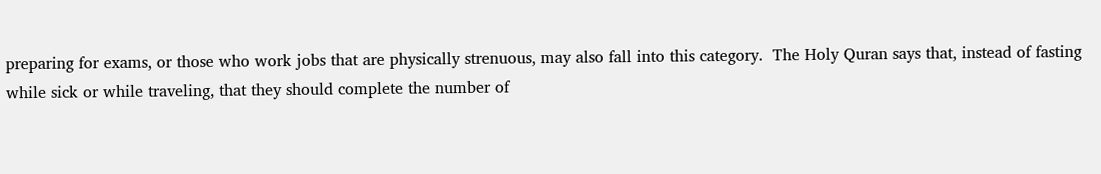preparing for exams, or those who work jobs that are physically strenuous, may also fall into this category.  The Holy Quran says that, instead of fasting while sick or while traveling, that they should complete the number of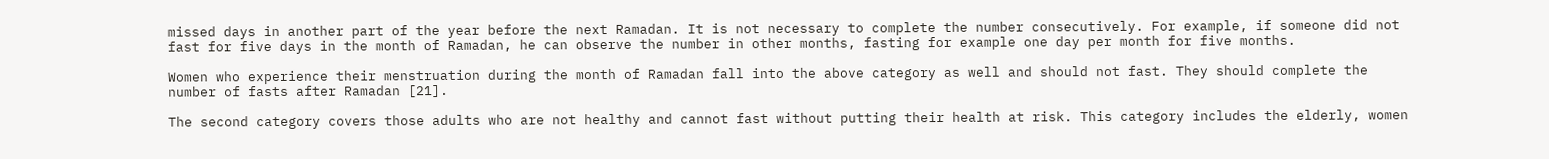missed days in another part of the year before the next Ramadan. It is not necessary to complete the number consecutively. For example, if someone did not fast for five days in the month of Ramadan, he can observe the number in other months, fasting for example one day per month for five months.

Women who experience their menstruation during the month of Ramadan fall into the above category as well and should not fast. They should complete the number of fasts after Ramadan [21].

The second category covers those adults who are not healthy and cannot fast without putting their health at risk. This category includes the elderly, women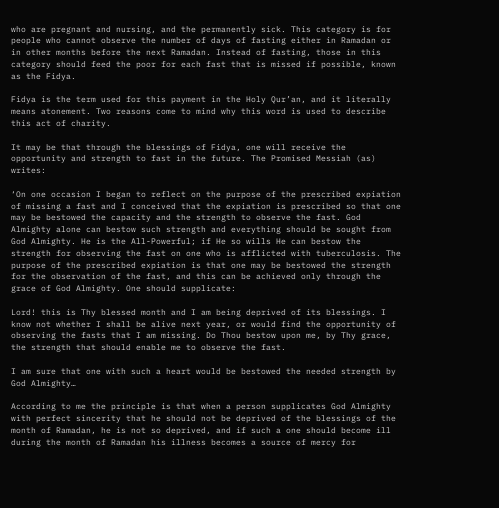who are pregnant and nursing, and the permanently sick. This category is for people who cannot observe the number of days of fasting either in Ramadan or in other months before the next Ramadan. Instead of fasting, those in this category should feed the poor for each fast that is missed if possible, known as the Fidya.

Fidya is the term used for this payment in the Holy Qur’an, and it literally means atonement. Two reasons come to mind why this word is used to describe this act of charity.

It may be that through the blessings of Fidya, one will receive the opportunity and strength to fast in the future. The Promised Messiah (as) writes:

‘On one occasion I began to reflect on the purpose of the prescribed expiation of missing a fast and I conceived that the expiation is prescribed so that one may be bestowed the capacity and the strength to observe the fast. God Almighty alone can bestow such strength and everything should be sought from God Almighty. He is the All-Powerful; if He so wills He can bestow the strength for observing the fast on one who is afflicted with tuberculosis. The purpose of the prescribed expiation is that one may be bestowed the strength for the observation of the fast, and this can be achieved only through the grace of God Almighty. One should supplicate:

Lord! this is Thy blessed month and I am being deprived of its blessings. I know not whether I shall be alive next year, or would find the opportunity of observing the fasts that I am missing. Do Thou bestow upon me, by Thy grace, the strength that should enable me to observe the fast.

I am sure that one with such a heart would be bestowed the needed strength by God Almighty…

According to me the principle is that when a person supplicates God Almighty with perfect sincerity that he should not be deprived of the blessings of the month of Ramadan, he is not so deprived, and if such a one should become ill during the month of Ramadan his illness becomes a source of mercy for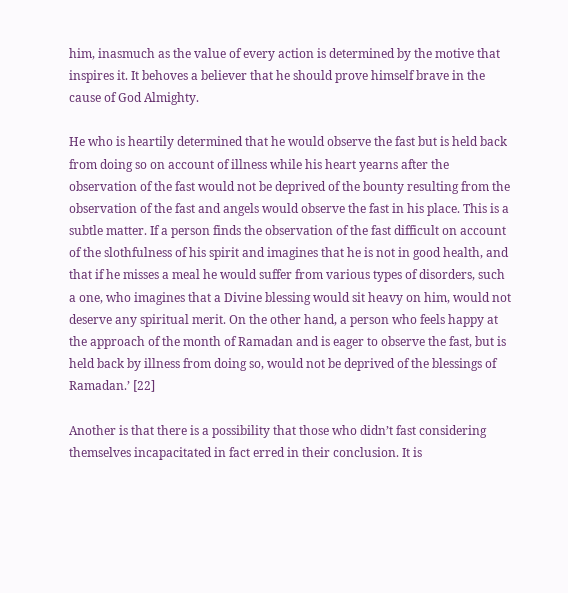him, inasmuch as the value of every action is determined by the motive that inspires it. It behoves a believer that he should prove himself brave in the cause of God Almighty.

He who is heartily determined that he would observe the fast but is held back from doing so on account of illness while his heart yearns after the observation of the fast would not be deprived of the bounty resulting from the observation of the fast and angels would observe the fast in his place. This is a subtle matter. If a person finds the observation of the fast difficult on account of the slothfulness of his spirit and imagines that he is not in good health, and that if he misses a meal he would suffer from various types of disorders, such a one, who imagines that a Divine blessing would sit heavy on him, would not deserve any spiritual merit. On the other hand, a person who feels happy at the approach of the month of Ramadan and is eager to observe the fast, but is held back by illness from doing so, would not be deprived of the blessings of Ramadan.’ [22]

Another is that there is a possibility that those who didn’t fast considering themselves incapacitated in fact erred in their conclusion. It is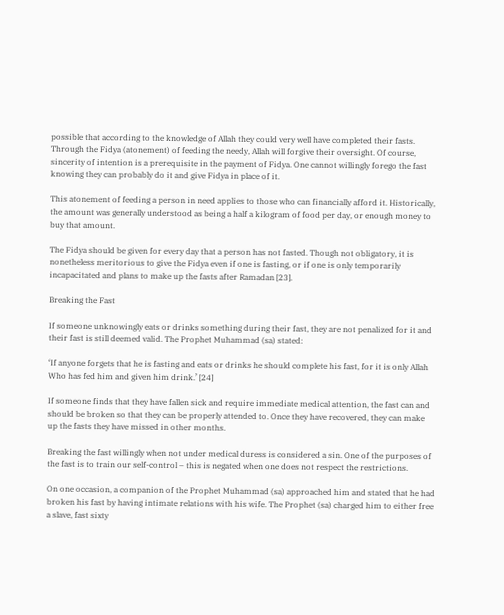possible that according to the knowledge of Allah they could very well have completed their fasts. Through the Fidya (atonement) of feeding the needy, Allah will forgive their oversight. Of course, sincerity of intention is a prerequisite in the payment of Fidya. One cannot willingly forego the fast knowing they can probably do it and give Fidya in place of it.

This atonement of feeding a person in need applies to those who can financially afford it. Historically, the amount was generally understood as being a half a kilogram of food per day, or enough money to buy that amount.

The Fidya should be given for every day that a person has not fasted. Though not obligatory, it is nonetheless meritorious to give the Fidya even if one is fasting, or if one is only temporarily incapacitated and plans to make up the fasts after Ramadan [23].

Breaking the Fast

If someone unknowingly eats or drinks something during their fast, they are not penalized for it and their fast is still deemed valid. The Prophet Muhammad (sa) stated:

‘If anyone forgets that he is fasting and eats or drinks he should complete his fast, for it is only Allah Who has fed him and given him drink.’ [24]

If someone finds that they have fallen sick and require immediate medical attention, the fast can and should be broken so that they can be properly attended to. Once they have recovered, they can make up the fasts they have missed in other months.

Breaking the fast willingly when not under medical duress is considered a sin. One of the purposes of the fast is to train our self-control – this is negated when one does not respect the restrictions.

On one occasion, a companion of the Prophet Muhammad (sa) approached him and stated that he had broken his fast by having intimate relations with his wife. The Prophet (sa) charged him to either free a slave, fast sixty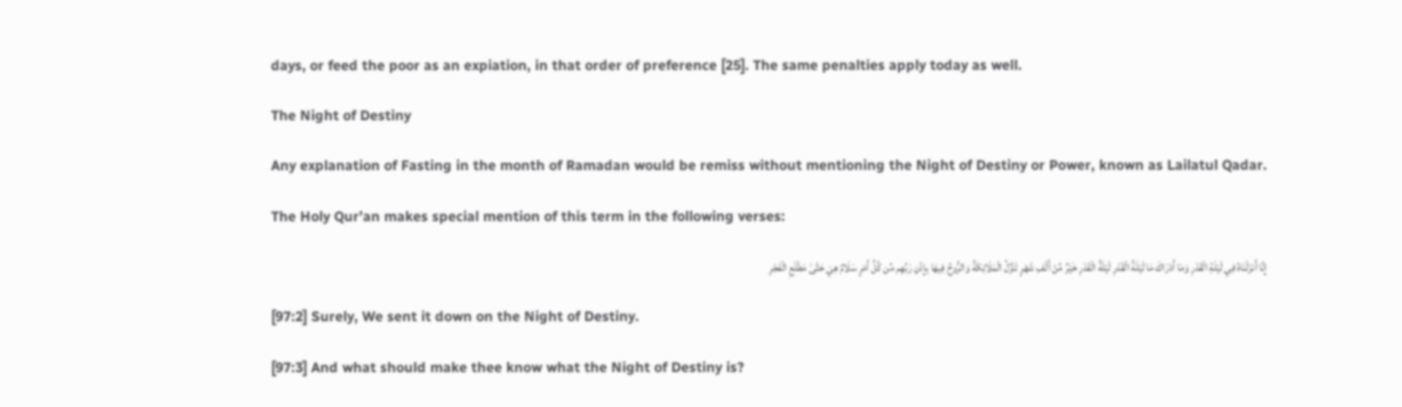days, or feed the poor as an expiation, in that order of preference [25]. The same penalties apply today as well.

The Night of Destiny

Any explanation of Fasting in the month of Ramadan would be remiss without mentioning the Night of Destiny or Power, known as Lailatul Qadar.

The Holy Qur’an makes special mention of this term in the following verses:

إِنَّا أَنزَلْنَاهُ فِي لَيْلَةِ الْقَدْرِ وَمَا أَدْرَاكَ مَا لَيْلَةُ الْقَدْرِ لَيْلَةُ الْقَدْرِ خَيْرٌ مِّنْ أَلْفِ شَهْرٍ تَنَزَّلُ الْمَلَائِكَةُ وَالرُّوحُ فِيهَا بِإِذْنِ رَبِّهِم مِّن كُلِّ أَمْرٍ سَلَامٌ هِيَ حَتَّىٰ مَطْلَعِ الْفَجْرِ

[97:2] Surely, We sent it down on the Night of Destiny.

[97:3] And what should make thee know what the Night of Destiny is?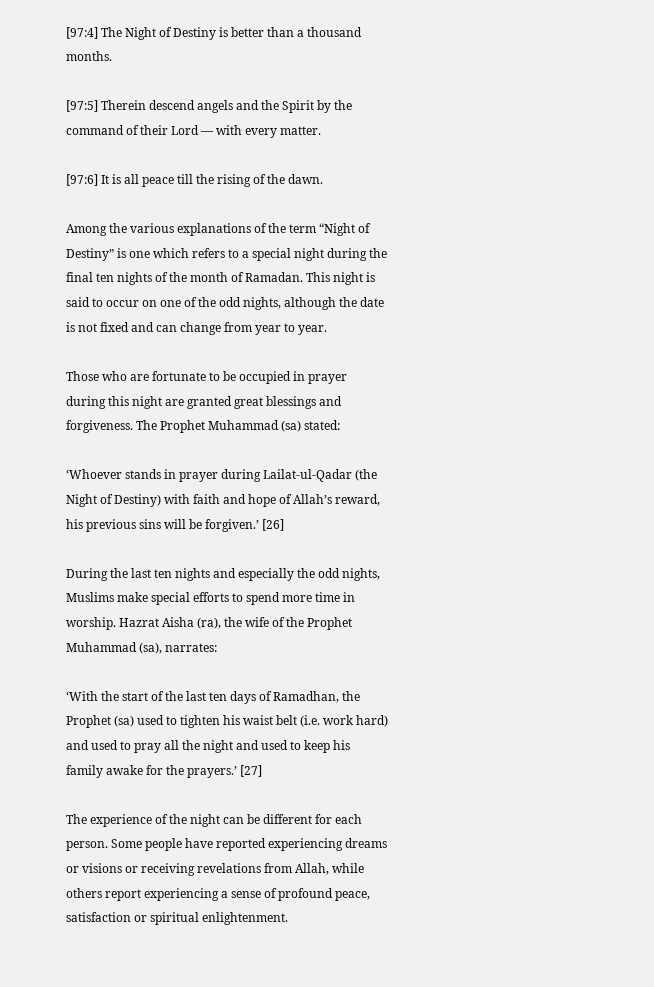[97:4] The Night of Destiny is better than a thousand months.

[97:5] Therein descend angels and the Spirit by the command of their Lord — with every matter.

[97:6] It is all peace till the rising of the dawn.

Among the various explanations of the term “Night of Destiny” is one which refers to a special night during the final ten nights of the month of Ramadan. This night is said to occur on one of the odd nights, although the date is not fixed and can change from year to year.

Those who are fortunate to be occupied in prayer during this night are granted great blessings and forgiveness. The Prophet Muhammad (sa) stated:

‘Whoever stands in prayer during Lailat-ul-Qadar (the Night of Destiny) with faith and hope of Allah’s reward, his previous sins will be forgiven.’ [26]

During the last ten nights and especially the odd nights, Muslims make special efforts to spend more time in worship. Hazrat Aisha (ra), the wife of the Prophet Muhammad (sa), narrates:

‘With the start of the last ten days of Ramadhan, the Prophet (sa) used to tighten his waist belt (i.e. work hard) and used to pray all the night and used to keep his family awake for the prayers.’ [27]

The experience of the night can be different for each person. Some people have reported experiencing dreams or visions or receiving revelations from Allah, while others report experiencing a sense of profound peace, satisfaction or spiritual enlightenment.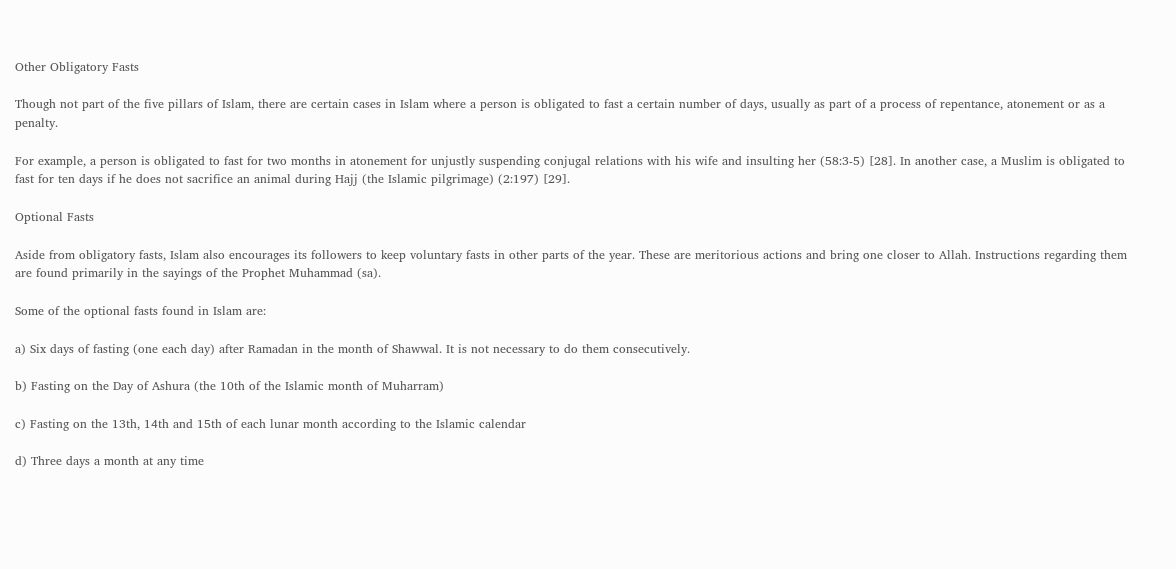Other Obligatory Fasts

Though not part of the five pillars of Islam, there are certain cases in Islam where a person is obligated to fast a certain number of days, usually as part of a process of repentance, atonement or as a penalty.

For example, a person is obligated to fast for two months in atonement for unjustly suspending conjugal relations with his wife and insulting her (58:3-5) [28]. In another case, a Muslim is obligated to fast for ten days if he does not sacrifice an animal during Hajj (the Islamic pilgrimage) (2:197) [29].

Optional Fasts

Aside from obligatory fasts, Islam also encourages its followers to keep voluntary fasts in other parts of the year. These are meritorious actions and bring one closer to Allah. Instructions regarding them are found primarily in the sayings of the Prophet Muhammad (sa).

Some of the optional fasts found in Islam are:

a) Six days of fasting (one each day) after Ramadan in the month of Shawwal. It is not necessary to do them consecutively.

b) Fasting on the Day of Ashura (the 10th of the Islamic month of Muharram)

c) Fasting on the 13th, 14th and 15th of each lunar month according to the Islamic calendar

d) Three days a month at any time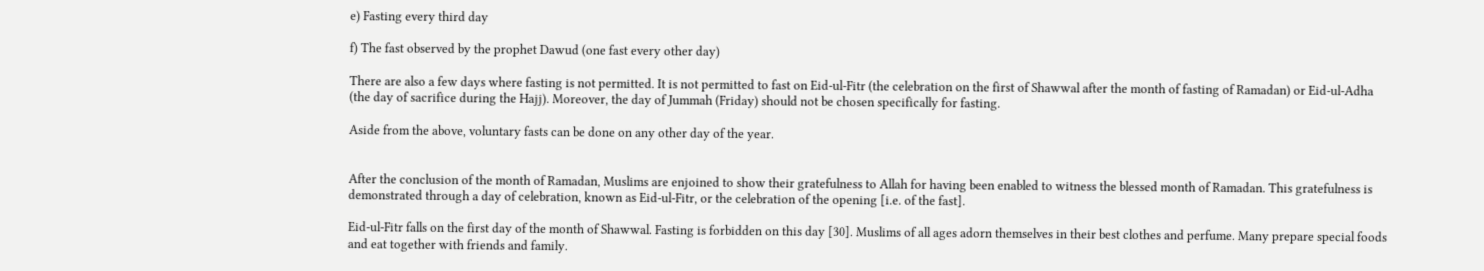e) Fasting every third day

f) The fast observed by the prophet Dawud (one fast every other day)

There are also a few days where fasting is not permitted. It is not permitted to fast on Eid-ul-Fitr (the celebration on the first of Shawwal after the month of fasting of Ramadan) or Eid-ul-Adha (the day of sacrifice during the Hajj). Moreover, the day of Jummah (Friday) should not be chosen specifically for fasting.

Aside from the above, voluntary fasts can be done on any other day of the year.


After the conclusion of the month of Ramadan, Muslims are enjoined to show their gratefulness to Allah for having been enabled to witness the blessed month of Ramadan. This gratefulness is demonstrated through a day of celebration, known as Eid-ul-Fitr, or the celebration of the opening [i.e. of the fast].

Eid-ul-Fitr falls on the first day of the month of Shawwal. Fasting is forbidden on this day [30]. Muslims of all ages adorn themselves in their best clothes and perfume. Many prepare special foods and eat together with friends and family.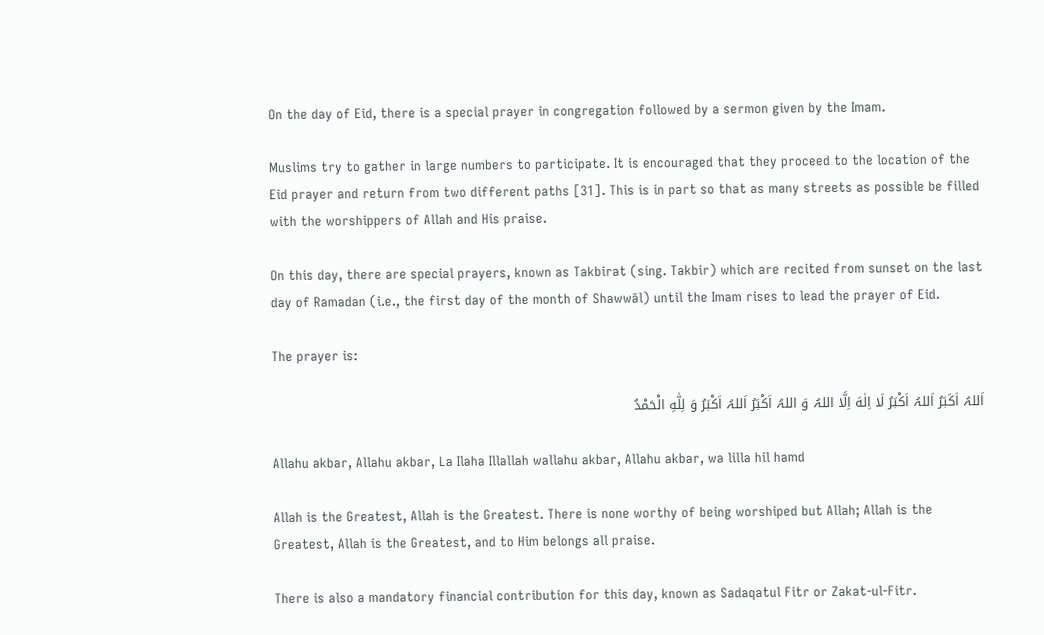On the day of Eid, there is a special prayer in congregation followed by a sermon given by the Imam.

Muslims try to gather in large numbers to participate. It is encouraged that they proceed to the location of the Eid prayer and return from two different paths [31]. This is in part so that as many streets as possible be filled with the worshippers of Allah and His praise.

On this day, there are special prayers, known as Takbirat (sing. Takbir) which are recited from sunset on the last day of Ramadan (i.e., the first day of the month of Shawwāl) until the Imam rises to lead the prayer of Eid.

The prayer is:

اَللہُ اَکَبَرُ اَللہُ اَکْبَرُ لَا اِلٰهَ اِلَّا اللہُ وَ اللہُ اَکْبَرُ اَللہُ اَکْبَرُ وَ لِلّٰهِ الْحَمْدُ

Allahu akbar, Allahu akbar, La Ilaha Illallah wallahu akbar, Allahu akbar, wa lilla hil hamd

Allah is the Greatest, Allah is the Greatest. There is none worthy of being worshiped but Allah; Allah is the Greatest, Allah is the Greatest, and to Him belongs all praise.

There is also a mandatory financial contribution for this day, known as Sadaqatul Fitr or Zakat-ul-Fitr.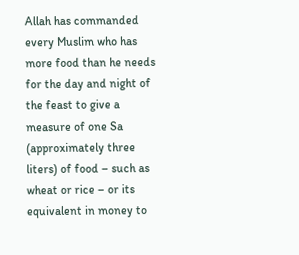Allah has commanded every Muslim who has more food than he needs for the day and night of the feast to give a measure of one Sa (approximately three liters) of food – such as wheat or rice – or its equivalent in money to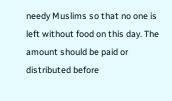needy Muslims so that no one is left without food on this day. The amount should be paid or distributed before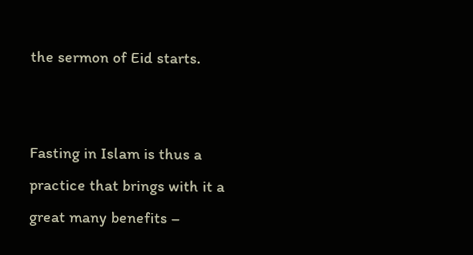the sermon of Eid starts.


Fasting in Islam is thus a practice that brings with it a great many benefits –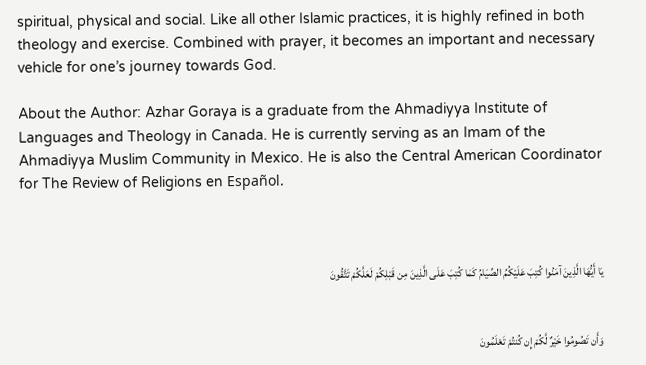spiritual, physical and social. Like all other Islamic practices, it is highly refined in both theology and exercise. Combined with prayer, it becomes an important and necessary vehicle for one’s journey towards God.

About the Author: Azhar Goraya is a graduate from the Ahmadiyya Institute of Languages and Theology in Canada. He is currently serving as an Imam of the Ahmadiyya Muslim Community in Mexico. He is also the Central American Coordinator for The Review of Religions en Español.



يَا أَيُّهَا الَّذِينَ آمَنُوا كُتِبَ عَلَيْكُمُ الصِّيَامُ كَمَا كُتِبَ عَلَى الَّذِينَ مِن قَبْلِكُمْ لَعَلَّكُمْ تَتَّقُونَ


وَأَن تَصُومُوا خَيْرٌ لَّكُمْ إِن كُنتُمْ تَعْلَمُونَ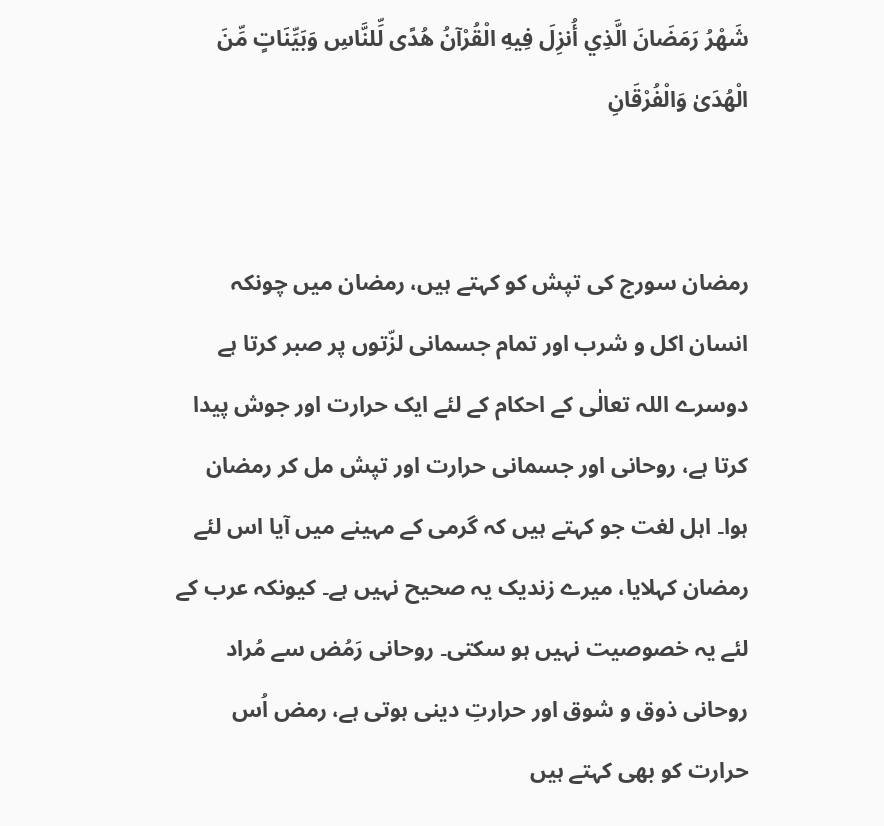شَهْرُ رَمَضَانَ الَّذِي أُنزِلَ فِيهِ الْقُرْآنُ هُدًى لِّلنَّاسِ وَبَيِّنَاتٍ مِّنَ الْهُدَىٰ وَالْفُرْقَانِ


رمضان سورج کی تپش کو کہتے ہیں، رمضان میں چونکہ انسان اکل و شرب اور تمام جسمانی لزّتوں پر صبر کرتا ہے دوسرے اللہ تعالٰی کے احکام کے لئے ایک حرارت اور جوش پیدا کرتا ہے، روحانی اور جسمانی حرارت اور تپش مل کر رمضان ہوا۔ اہل لغت جو کہتے ہیں کہ گرمی کے مہینے میں آیا اس لئے رمضان کہلایا، میرے زندیک یہ صحیح نہیں ہے۔ کیونکہ عرب کے لئے یہ خصوصیت نہیں ہو سکتی۔ روحانی رَمُض سے مُراد روحانی ذوق و شوق اور حرارتِ دینی ہوتی ہے، رمض اُس حرارت کو بھی کہتے ہیں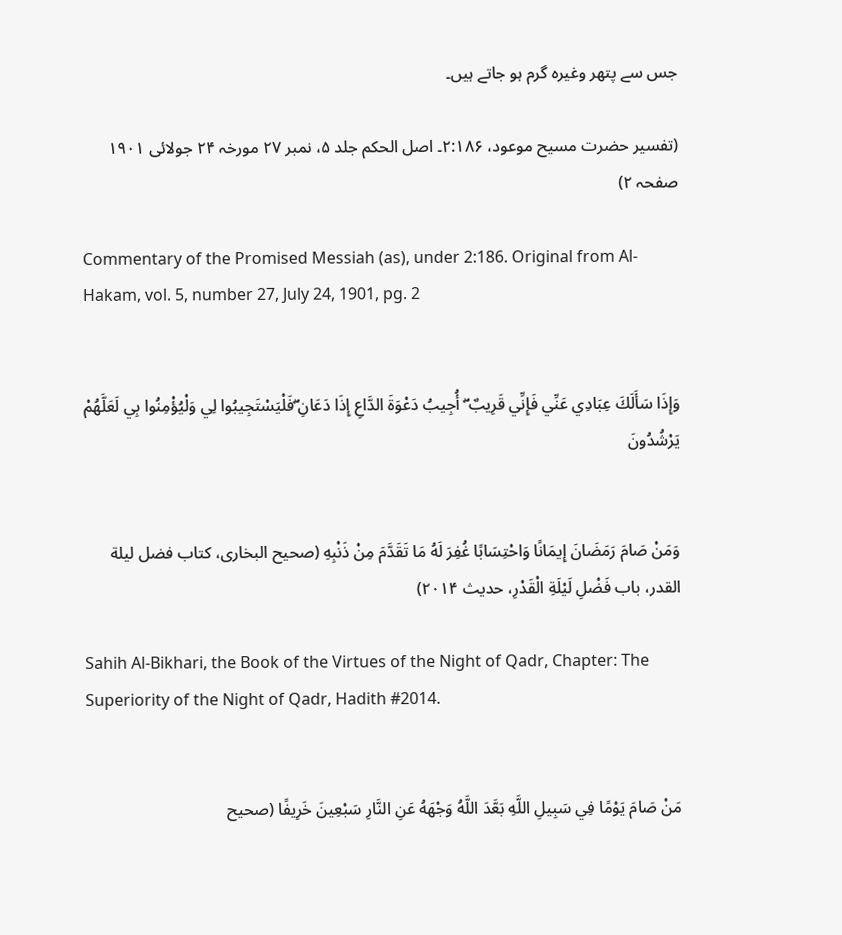جس سے پتھر وغیرہ گرم ہو جاتے ہیں۔

(تفسیر حضرت مسیح موعود، ۲:۱۸۶۔ اصل الحکم جلد ۵، نمبر ۲۷ مورخہ ۲۴ جولائی ۱۹۰۱ صفحہ ۲)

Commentary of the Promised Messiah (as), under 2:186. Original from Al-Hakam, vol. 5, number 27, July 24, 1901, pg. 2


وَإِذَا سَأَلَكَ عِبَادِي عَنِّي فَإِنِّي قَرِيبٌ ۖ أُجِيبُ دَعْوَةَ الدَّاعِ إِذَا دَعَانِ ۖفَلْيَسْتَجِيبُوا لِي وَلْيُؤْمِنُوا بِي لَعَلَّهُمْ يَرْشُدُونَ


وَمَنْ صَامَ رَمَضَانَ إِيمَانًا وَاحْتِسَابًا غُفِرَ لَهُ مَا تَقَدَّمَ مِنْ ذَنْبِهِ (صحیح البخاری، کتاب فضل لیلة القدر، باب فَضْلِ لَيْلَةِ الْقَدْرِ، حدیث ۲۰۱۴)

Sahih Al-Bikhari, the Book of the Virtues of the Night of Qadr, Chapter: The Superiority of the Night of Qadr, Hadith #2014.


مَنْ صَامَ يَوْمًا فِي سَبِيلِ اللَّهِ بَعَّدَ اللَّهُ وَجْهَهُ عَنِ النَّارِ سَبْعِينَ خَرِيفًا (صحیح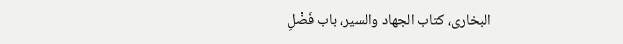البخاری، کتاب الجھاد والسیر، باب فَضْلِ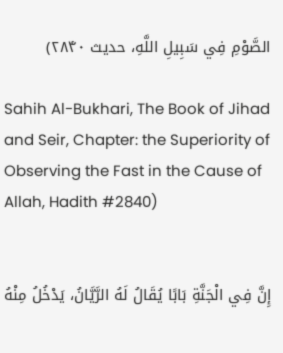الصَّوْمِ فِي سَبِيلِ اللَّهِ، حدیث ۲۸۴۰)

Sahih Al-Bukhari, The Book of Jihad and Seir, Chapter: the Superiority of Observing the Fast in the Cause of Allah, Hadith #2840)


إِنَّ فِي الْجَنَّةِ بَابًا يُقَالُ لَهُ الرَّيَّانُ، يَدْخُلُ مِنْهُ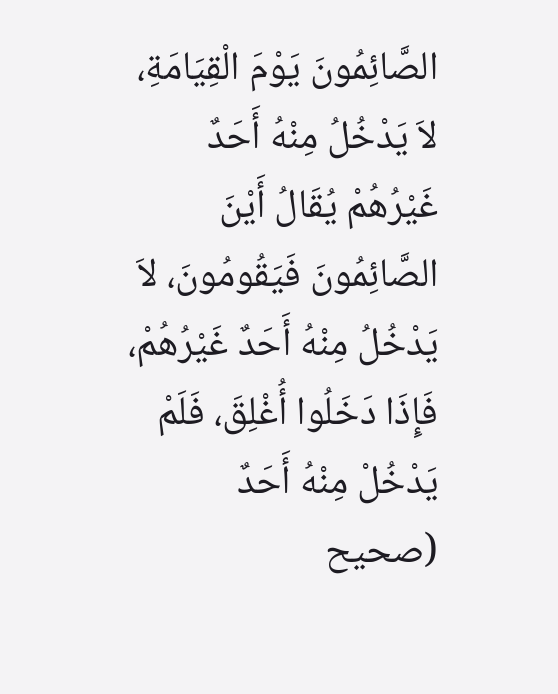الصَّائِمُونَ يَوْمَ الْقِيَامَةِ، لاَ يَدْخُلُ مِنْهُ أَحَدٌ غَيْرُهُمْ يُقَالُ أَيْنَ الصَّائِمُونَ فَيَقُومُونَ، لاَ يَدْخُلُ مِنْهُ أَحَدٌ غَيْرُهُمْ، فَإِذَا دَخَلُوا أُغْلِقَ، فَلَمْ يَدْخُلْ مِنْهُ أَحَدٌ (صحیح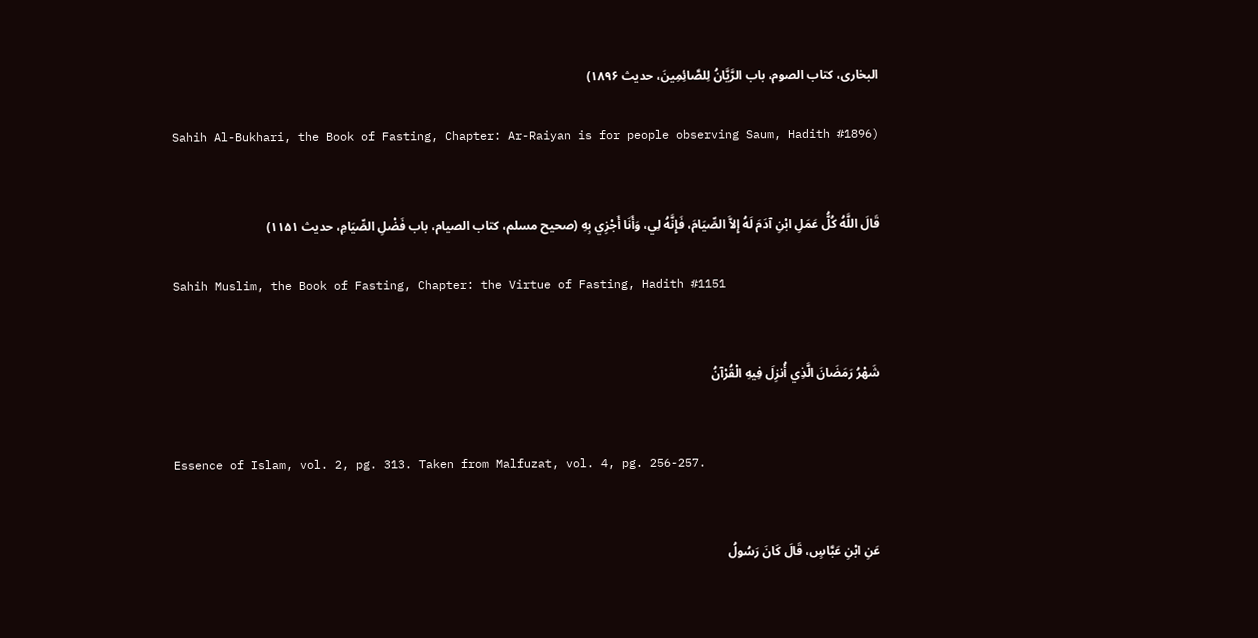البخاری، کتاب الصوم، باب الرَّيَّانُ لِلصَّائِمِينَ، حدیث ۱۸۹۶)

Sahih Al-Bukhari, the Book of Fasting, Chapter: Ar-Raiyan is for people observing Saum, Hadith #1896)


قَالَ اللَّهُ كُلُّ عَمَلِ ابْنِ آدَمَ لَهُ إِلاَّ الصِّيَامَ، فَإِنَّهُ لِي، وَأَنَا أَجْزِي بِهِ (صحیح مسلم، کتاب الصیام، باب فَضْلِ الصِّيَامِ، حدیث ۱۱۵۱)

Sahih Muslim, the Book of Fasting, Chapter: the Virtue of Fasting, Hadith #1151


شَهْرُ رَمَضَانَ الَّذِي أُنزِلَ فِيهِ الْقُرْآنُ


Essence of Islam, vol. 2, pg. 313. Taken from Malfuzat, vol. 4, pg. 256-257.


عَنِ ابْنِ عَبَّاسٍ، قَالَ كَانَ رَسُولُ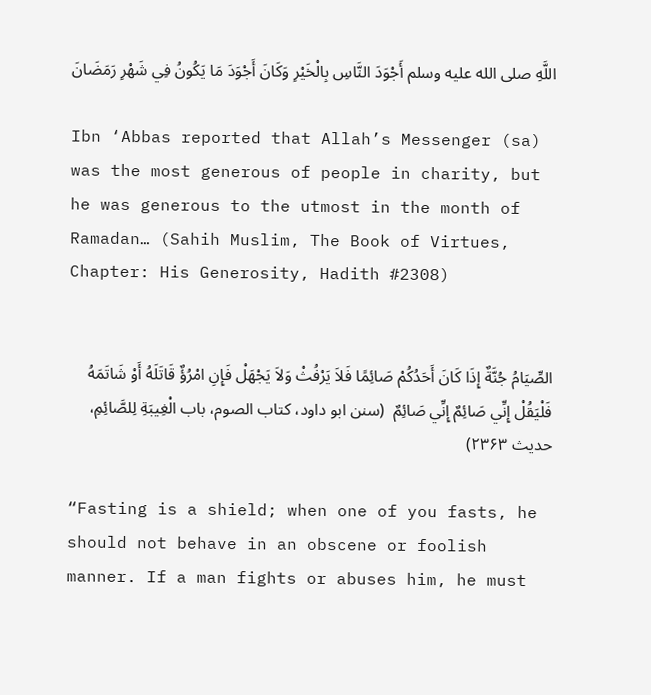اللَّهِ صلى الله عليه وسلم أَجْوَدَ النَّاسِ بِالْخَيْرِ وَكَانَ أَجْوَدَ مَا يَكُونُ فِي شَهْرِ رَمَضَانَ

Ibn ‘Abbas reported that Allah’s Messenger (sa) was the most generous of people in charity, but he was generous to the utmost in the month of Ramadan… (Sahih Muslim, The Book of Virtues, Chapter: His Generosity, Hadith #2308)


الصِّيَامُ جُنَّةٌ إِذَا كَانَ أَحَدُكُمْ صَائِمًا فَلاَ يَرْفُثْ وَلاَ يَجْهَلْ فَإِنِ امْرُؤٌ قَاتَلَهُ أَوْ شَاتَمَهُ فَلْيَقُلْ إِنِّي صَائِمٌ إِنِّي صَائِمٌ  (سنن ابو داود، کتاب الصوم، باب الْغِيبَةِ لِلصَّائِمِ، حدیث ۲۳۶۳)

“Fasting is a shield; when one of you fasts, he should not behave in an obscene or foolish manner. If a man fights or abuses him, he must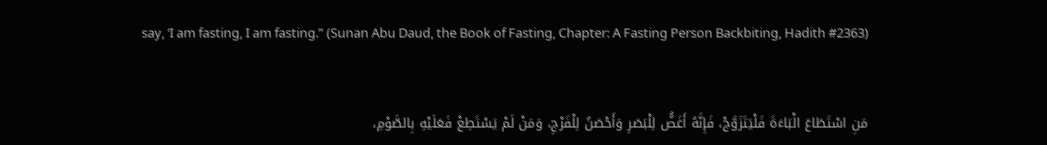say, ‘I am fasting, I am fasting.” (Sunan Abu Daud, the Book of Fasting, Chapter: A Fasting Person Backbiting, Hadith #2363)


مَنِ اسْتَطَاعَ الْبَاءَةَ فَلْيَتَزَوَّجْ، فَإِنَّهُ أَغَضُّ لِلْبَصَرِ وَأَحْصَنُ لِلْفَرْجِ، وَمَنْ لَمْ يَسْتَطِعْ فَعَلَيْهِ بِالصَّوْمِ،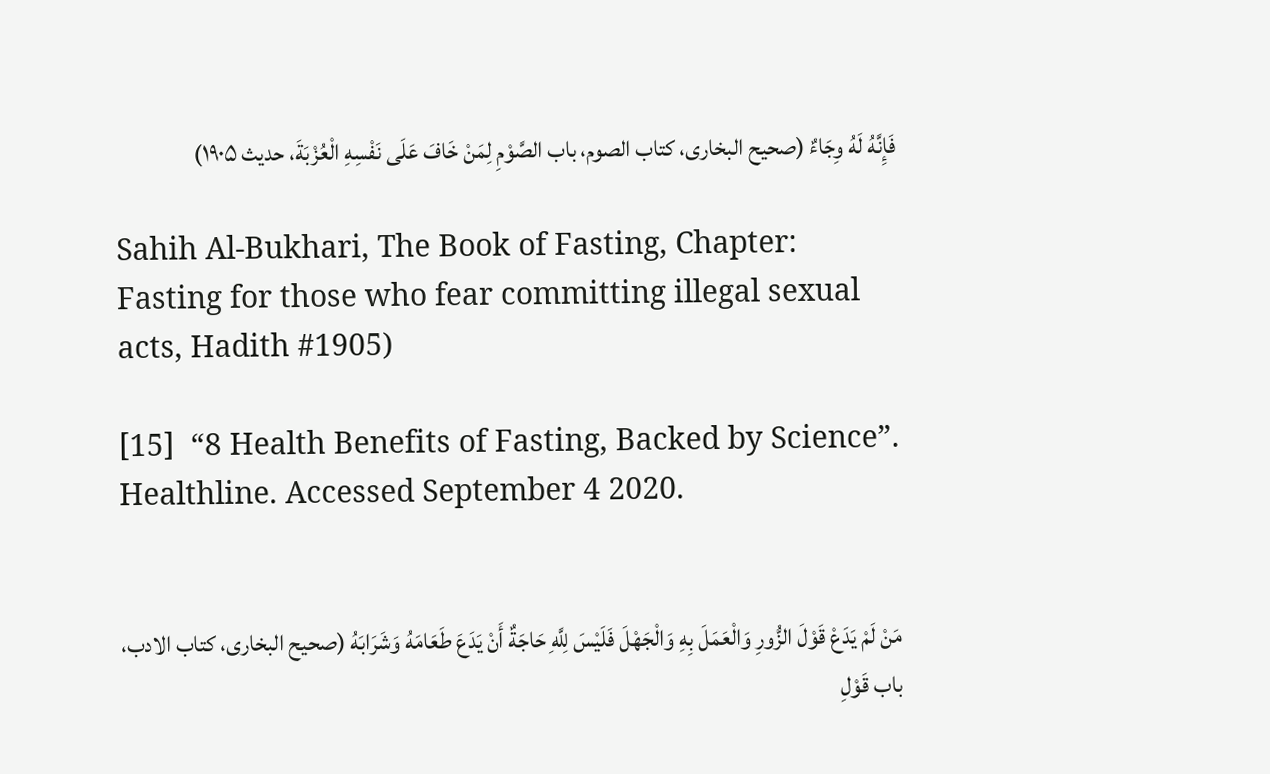فَإِنَّهُ لَهُ وِجَاءٌ (صحیح البخاری، کتاب الصوم، باب الصَّوْمِ لِمَنْ خَافَ عَلَى نَفْسِهِ الْعُزْبَةَ، حدیث ۱۹۰۵)

Sahih Al-Bukhari, The Book of Fasting, Chapter: Fasting for those who fear committing illegal sexual acts, Hadith #1905)

[15]  “8 Health Benefits of Fasting, Backed by Science”. Healthline. Accessed September 4 2020.


مَنْ لَمْ يَدَعْ قَوْلَ الزُّورِ وَالْعَمَلَ بِهِ وَالْجَهْلَ فَلَيْسَ لِلَّهِ حَاجَةٌ أَنْ يَدَعَ طَعَامَهُ وَشَرَابَهُ (صحیح البخاری، کتاب الادب، باب قَوْلِ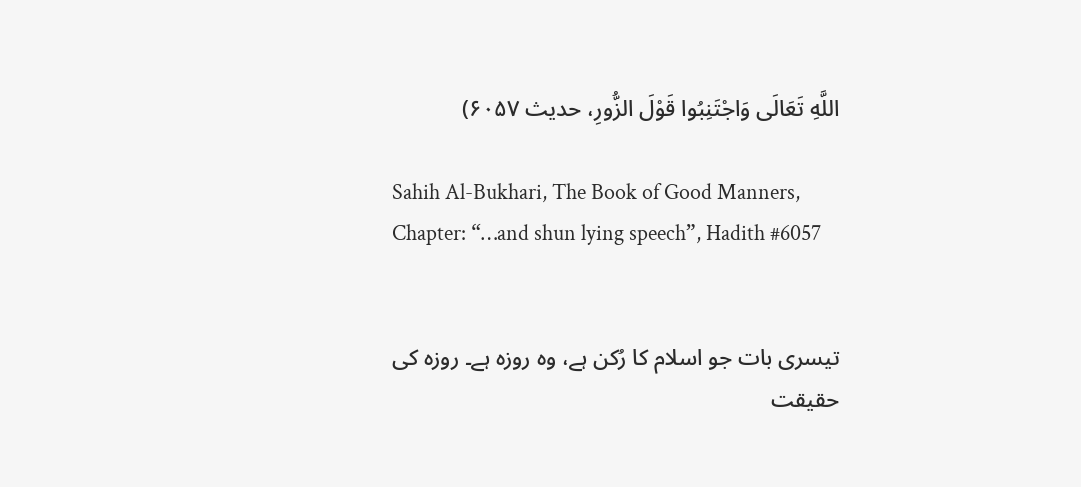اللَّهِ تَعَالَى وَاجْتَنِبُوا قَوْلَ الزُّورِ، حدیث ۶۰۵۷)

Sahih Al-Bukhari, The Book of Good Manners, Chapter: “…and shun lying speech”, Hadith #6057


تیسری بات جو اسلام کا رُکن ہے، وہ روزہ ہے۔ روزہ کی حقیقت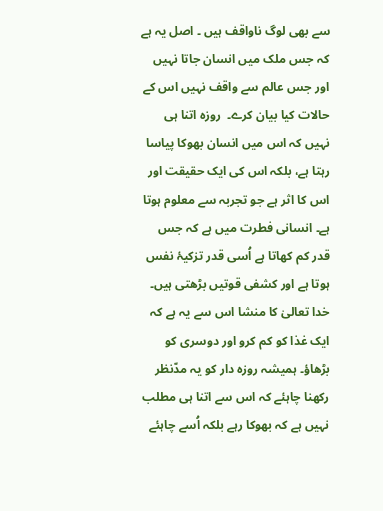سے بھی لوگ ناواقف ہیں ۔ اصل یہ ہے  کہ جس ملک میں انسان جاتا نہیں اور جس عالم سے واقف نہیں اس کے حالات کیا بیان کرے۔  روزہ اتنا ہی نہیں کہ اس میں انسان بھوکا پیاسا رہتا ہے، بلکہ اس کی ایک حقیقت اور اس کا اثر ہے جو تجربہ سے معلوم ہوتا ہے۔ انسانی فطرت میں ہے کہ جس قدر کم کھاتا ہے اُسی قدر تزکیۂ نفس ہوتا ہے اور کشفی قوتیں بڑھتی ہیں۔ خدا تعالیٰ کا منشا اس سے یہ ہے کہ ایک غذا کو کم کرو اور دوسری کو بڑھاؤ۔ ہمیشہ روزہ دار کو یہ مدّنظر رکھنا چاہئے کہ اس سے اتنا ہی مطلب نہیں ہے کہ بھوکا رہے بلکہ اُسے چاہئے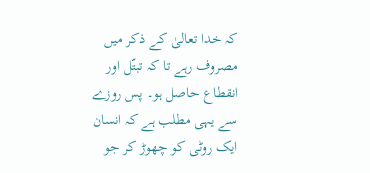کہ خدا تعالیٰ کے ذکر میں مصروف رہے تا کہ تبتّل اور انقطاع حاصل ہو۔ پس روزے سے یہی مطلب ہے کہ انسان ایک روٹی کو چھوڑ کر جو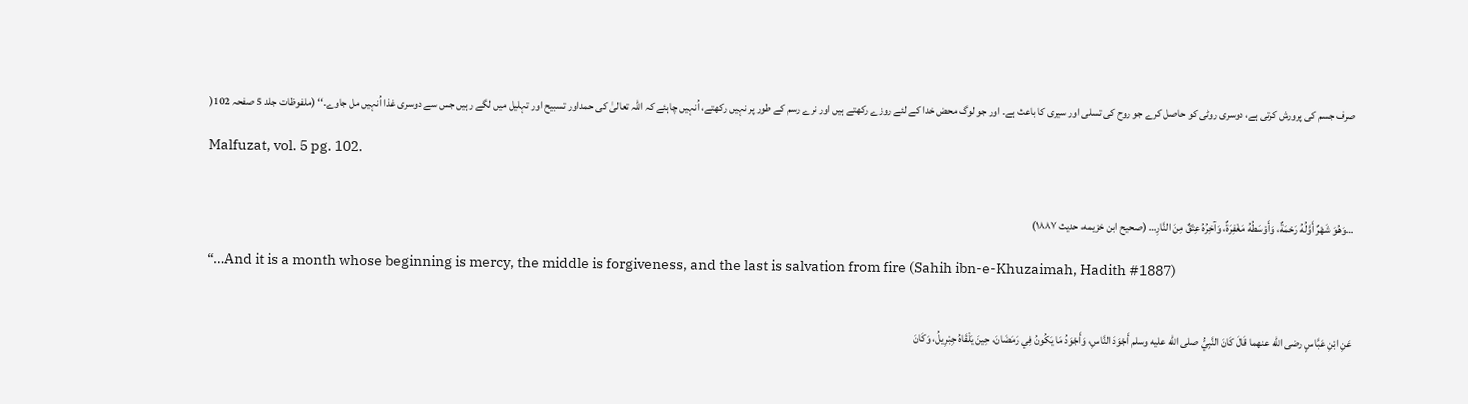صرف جسم کی پرورش کرتی ہے، دوسری روٹی کو حاصل کرے جو روح کی تسلی اور سیری کا باعث ہے۔ اور جو لوگ محض خدا کے لئے روزے رکھتے ہیں اور نرے رسم کے طور پر نہیں رکھتے، اُنہیں چاہئے کہ اللہ تعالیٰ کی حمداور تسبیح اور تہلیل میں لگے رہیں جس سے دوسری غذا اُنہیں مل جاوے۔‘‘ (ملفوظات جلد 5 صفحہ 102(

Malfuzat, vol. 5 pg. 102.


…وَهُوَ شَهْرٌ أَوَّلُهُ رَحْمَةٌ، وَأَوْسَطُهُ مَغْفِرَةٌ، وَآخِرُهُ عِتْقٌ مِنَ النَّارِ… (صحيح ابن خزيمه، حدیث ۱۸۸۷)

“…And it is a month whose beginning is mercy, the middle is forgiveness, and the last is salvation from fire (Sahih ibn-e-Khuzaimah, Hadith #1887)


عَنِ ابْنِ عَبَّاسٍ رضى الله عنهما قَالَ كَانَ النَّبِيُّ صلى الله عليه وسلم أَجْوَدَ النَّاسِ، وَأَجْوَدُ مَا يَكُونُ فِي رَمَضَانَ، حِينَ يَلْقَاهُ جِبْرِيلُ، وَكَانَ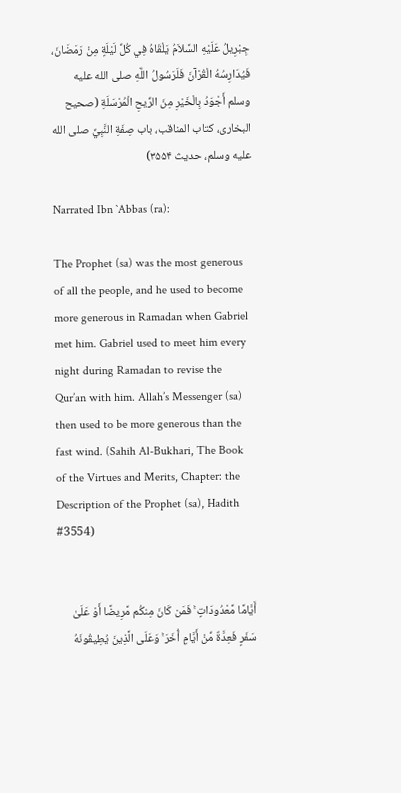جِبْرِيلُ عَلَيْهِ السَّلاَمُ يَلْقَاهُ فِي كُلِّ لَيْلَةٍ مِنْ رَمَضَانَ، فَيُدَارِسُهُ الْقُرْآنَ فَلَرَسُولُ اللَّهِ صلى الله عليه وسلم أَجْوَدُ بِالْخَيْرِ مِنَ الرِّيحِ الْمُرْسَلَةِ (صحیح البخاری، كتاب المناقب، باب صِفَةِ النَّبِيِّ صلى الله عليه وسلم، حدیث ۳۵۵۴)

Narrated Ibn `Abbas (ra):

The Prophet (sa) was the most generous of all the people, and he used to become more generous in Ramadan when Gabriel met him. Gabriel used to meet him every night during Ramadan to revise the Qur’an with him. Allah’s Messenger (sa) then used to be more generous than the fast wind. (Sahih Al-Bukhari, The Book of the Virtues and Merits, Chapter: the Description of the Prophet (sa), Hadith #3554)


أَيَّامًا مَّعْدُودَاتٍ ۚ فَمَن كَانَ مِنكُم مَّرِيضًا أَوْ عَلَىٰ سَفَرٍ فَعِدَّةٌ مِّنْ أَيَّامٍ أُخَرَ ۚ وَعَلَى الَّذِينَ يُطِيقُونَهُ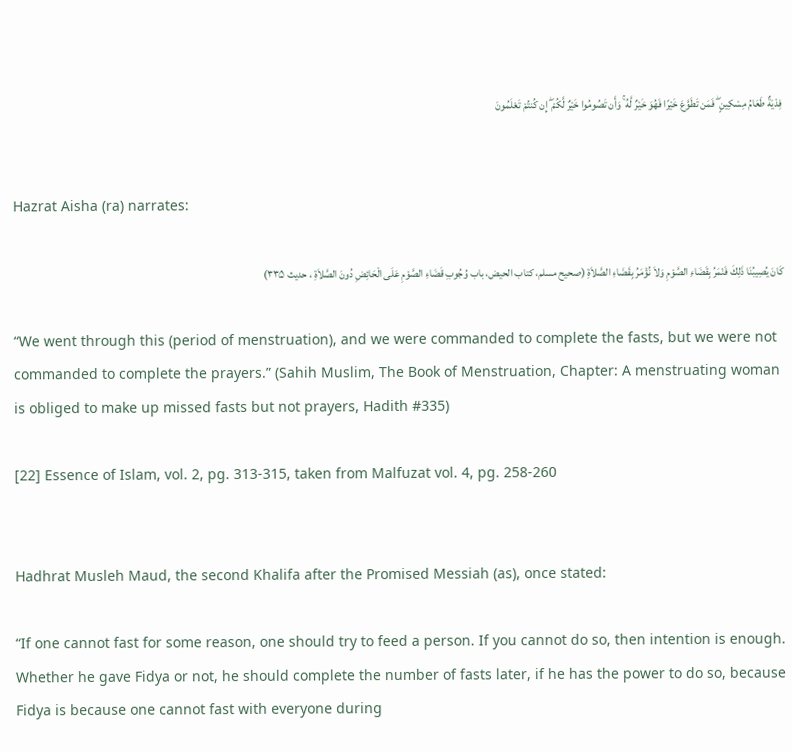فِدْيَةٌ طَعَامُ مِسْكِينٍ ۖ فَمَن تَطَوَّعَ خَيْرًا فَهُوَ خَيْرٌ لَّهُ ۚ وَأَن تَصُومُوا خَيْرٌ لَّكُمْ ۖ إِن كُنتُمْ تَعْلَمُونَ


Hazrat Aisha (ra) narrates:

كَانَ يُصِيبُنَا ذَلِكَ فَنْمَرُ بِقَضَاءِ الصَّوْمِ وَلاَ نُؤْمَرُ بِقَضَاءِ الصَّلاَةِ (صحیح مسلم، کتاب الحیض، باب وُجُوبِ قَضَاءِ الصَّوْمِ عَلَى الْحَائِضِ دُونَ الصَّلاَةِ ، حدیث ۳۳۵)

“We went through this (period of menstruation), and we were commanded to complete the fasts, but we were not commanded to complete the prayers.” (Sahih Muslim, The Book of Menstruation, Chapter: A menstruating woman is obliged to make up missed fasts but not prayers, Hadith #335)

[22] Essence of Islam, vol. 2, pg. 313-315, taken from Malfuzat vol. 4, pg. 258-260


Hadhrat Musleh Maud, the second Khalifa after the Promised Messiah (as), once stated:

“If one cannot fast for some reason, one should try to feed a person. If you cannot do so, then intention is enough. Whether he gave Fidya or not, he should complete the number of fasts later, if he has the power to do so, because Fidya is because one cannot fast with everyone during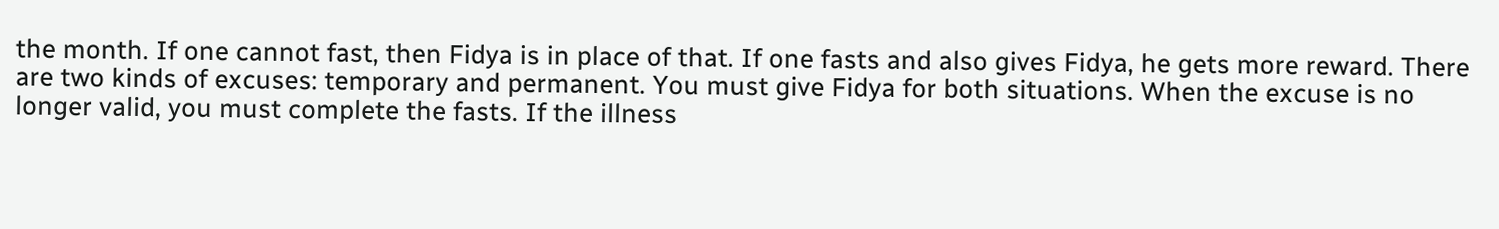the month. If one cannot fast, then Fidya is in place of that. If one fasts and also gives Fidya, he gets more reward. There are two kinds of excuses: temporary and permanent. You must give Fidya for both situations. When the excuse is no longer valid, you must complete the fasts. If the illness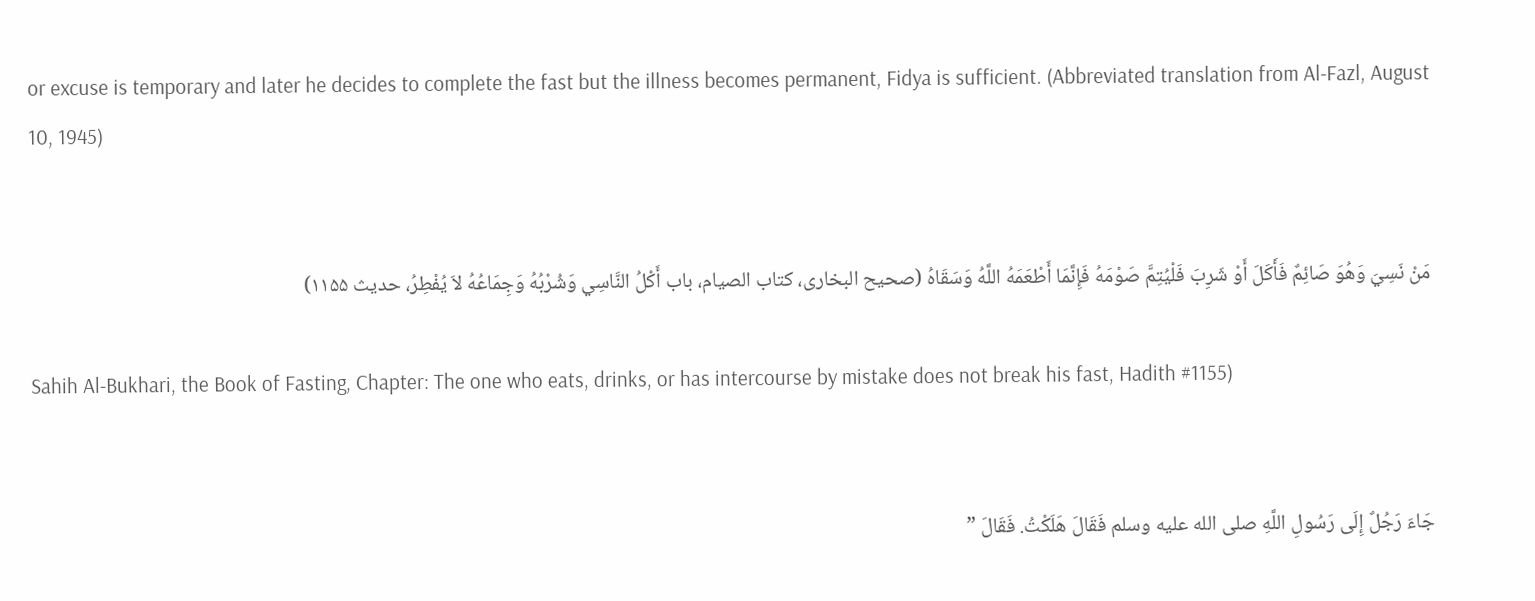or excuse is temporary and later he decides to complete the fast but the illness becomes permanent, Fidya is sufficient. (Abbreviated translation from Al-Fazl, August 10, 1945)


مَنْ نَسِيَ وَهُوَ صَائِمٌ فَأَكَلَ أَوْ شَرِبَ فَلْيُتِمَّ صَوْمَهُ فَإِنَّمَا أَطْعَمَهُ اللَّهُ وَسَقَاهُ (صحیح البخاری، کتاب الصیام، باب أَكْلُ النَّاسِي وَشُرْبُهُ وَجِمَاعُهُ لاَ يُفْطِرُ، حدیث ۱۱۵۵)

Sahih Al-Bukhari, the Book of Fasting, Chapter: The one who eats, drinks, or has intercourse by mistake does not break his fast, Hadith #1155)


جَاءَ رَجُلٌ إِلَى رَسُولِ اللَّهِ صلى الله عليه وسلم فَقَالَ هَلَكْتُ. فَقَالَ ”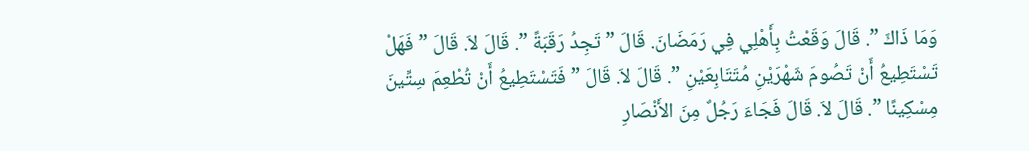وَمَا ذَاكَ ”. قَالَ وَقَعْتُ بِأَهْلِي فِي رَمَضَانَ. قَالَ ” تَجِدُ رَقَبَةً ”. قَالَ لاَ. قَالَ ” فَهَلْ تَسْتَطِيعُ أَنْ تَصُومَ شَهْرَيْنِ مُتَتَابِعَيْنِ ”. قَالَ لاَ. قَالَ ” فَتَسْتَطِيعُ أَنْ تُطْعِمَ سِتِّينَ مِسْكِينًا ”. قَالَ لاَ. قَالَ فَجَاءَ رَجُلٌ مِنَ الأَنْصَارِ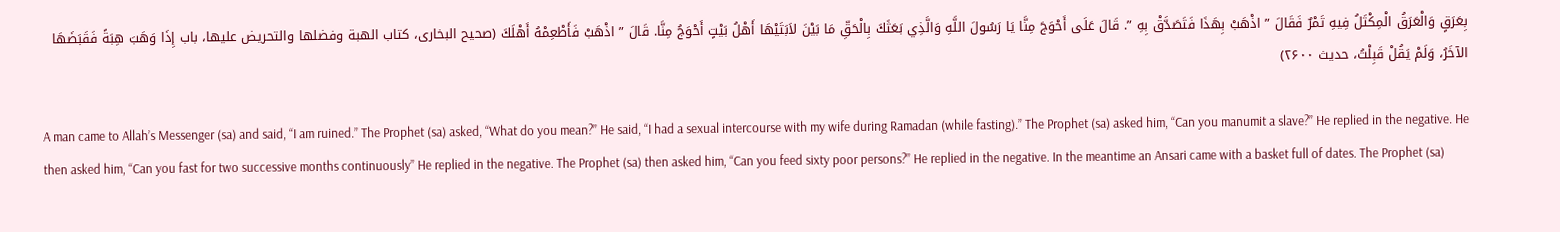بِعَرَقٍ وَالْعَرَقُ الْمِكْتَلُ فِيهِ تَمْرٌ فَقَالَ ” اذْهَبْ بِهَذَا فَتَصَدَّقْ بِهِ ”. قَالَ عَلَى أَحْوَجَ مِنَّا يَا رَسُولَ اللَّهِ وَالَّذِي بَعَثَكَ بِالْحَقِّ مَا بَيْنَ لاَبَتَيْهَا أَهْلُ بَيْتٍ أَحْوَجُ مِنَّا. قَالَ ” اذْهَبْ فَأَطْعِمْهُ أَهْلَكَ (صحیح البخاری، كتاب الهبة وفضلها والتحريض عليها، باب إِذَا وَهَبَ هِبَةً فَقَبَضَهَا الآخَرُ، وَلَمْ يَقُلْ قَبِلْتُ، حدیث ۲۶۰۰)

A man came to Allah’s Messenger (sa) and said, “I am ruined.” The Prophet (sa) asked, “What do you mean?” He said, “I had a sexual intercourse with my wife during Ramadan (while fasting).” The Prophet (sa) asked him, “Can you manumit a slave?” He replied in the negative. He then asked him, “Can you fast for two successive months continuously” He replied in the negative. The Prophet (sa) then asked him, “Can you feed sixty poor persons?” He replied in the negative. In the meantime an Ansari came with a basket full of dates. The Prophet (sa)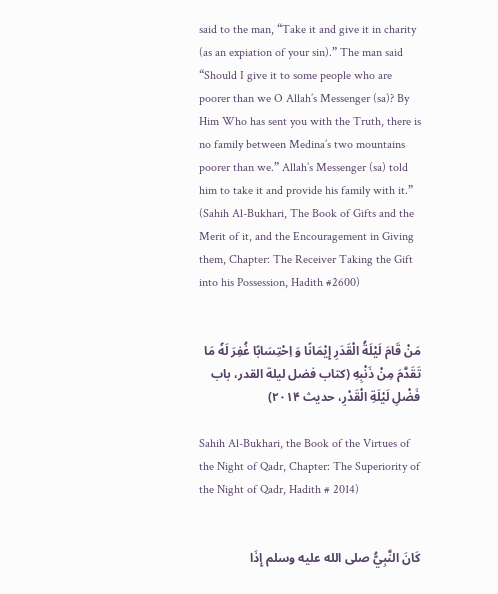said to the man, “Take it and give it in charity (as an expiation of your sin).” The man said “Should I give it to some people who are poorer than we O Allah’s Messenger (sa)? By Him Who has sent you with the Truth, there is no family between Medina’s two mountains poorer than we.” Allah’s Messenger (sa) told him to take it and provide his family with it.” (Sahih Al-Bukhari, The Book of Gifts and the Merit of it, and the Encouragement in Giving them, Chapter: The Receiver Taking the Gift into his Possession, Hadith #2600)


مَنْ قَامَ لَيْلَةُ الْقَدَرِ إِيْمَانًا وَ اِحْتِسَابًا غُفِرَ لَهٗ مَا تَقَدَّمَ مِنْ ذَنْبِهِ (كتاب فضل ليلة القدر، باب فَضْلِ لَيْلَةِ الْقَدْرِ، حدیث ۲۰۱۴)

Sahih Al-Bukhari, the Book of the Virtues of the Night of Qadr, Chapter: The Superiority of the Night of Qadr, Hadith # 2014)


كَانَ النَّبِيُّ صلى الله عليه وسلم إِذَا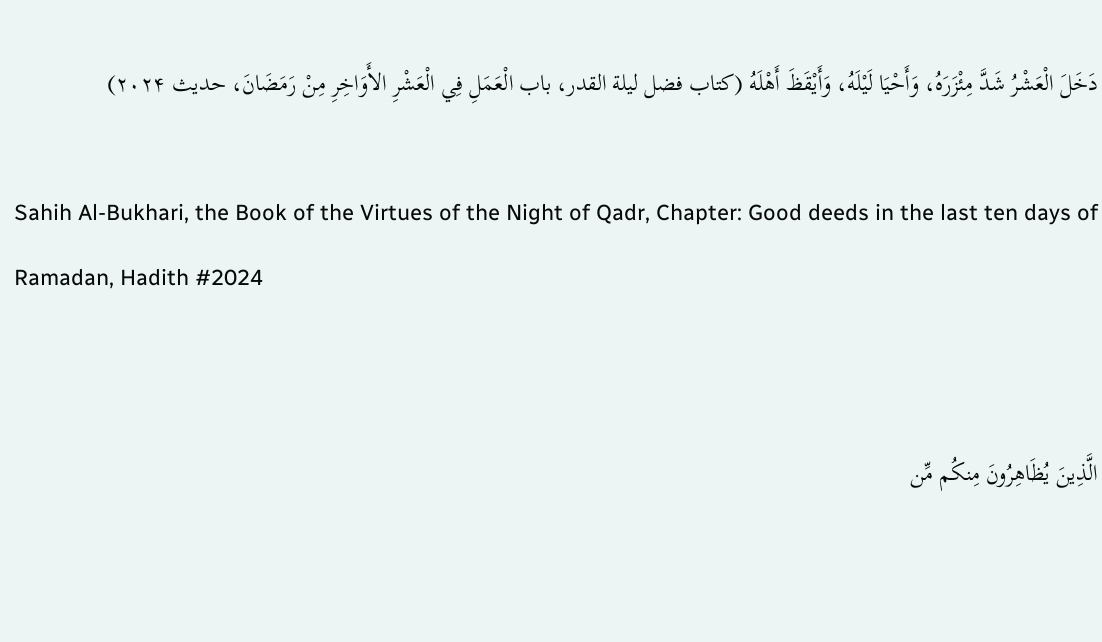دَخَلَ الْعَشْرُ شَدَّ مِئْزَرَهُ، وَأَحْيَا لَيْلَهُ، وَأَيْقَظَ أَهْلَهُ (کتاب فضل لیلة القدر، باب الْعَمَلِ فِي الْعَشْرِ الأَوَاخِرِ مِنْ رَمَضَانَ، حدیث ۲۰۲۴)

Sahih Al-Bukhari, the Book of the Virtues of the Night of Qadr, Chapter: Good deeds in the last ten days of Ramadan, Hadith #2024


الَّذِينَ يُظَاهِرُونَ مِنكُم مِّن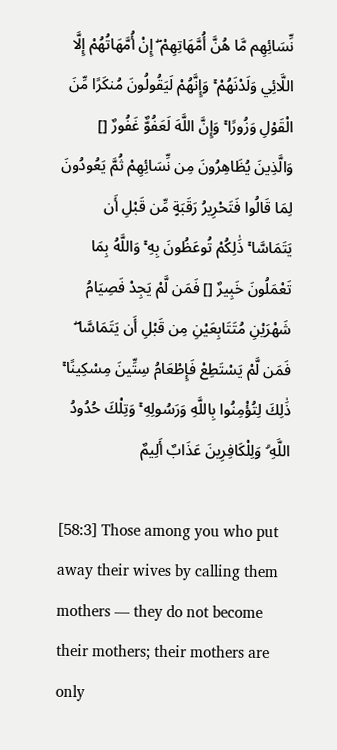نِّسَائِهِم مَّا هُنَّ أُمَّهَاتِهِمْ ۖ إِنْ أُمَّهَاتُهُمْ إِلَّا اللَّائِي وَلَدْنَهُمْ ۚ وَإِنَّهُمْ لَيَقُولُونَ مُنكَرًا مِّنَ الْقَوْلِ وَزُورًا ۚ وَإِنَّ اللَّهَ لَعَفُوٌّ غَفُورٌ [] وَالَّذِينَ يُظَاهِرُونَ مِن نِّسَائِهِمْ ثُمَّ يَعُودُونَ لِمَا قَالُوا فَتَحْرِيرُ رَقَبَةٍ مِّن قَبْلِ أَن يَتَمَاسَّا ۚ ذَٰلِكُمْ تُوعَظُونَ بِهِ ۚ وَاللَّهُ بِمَا تَعْمَلُونَ خَبِيرٌ [] فَمَن لَّمْ يَجِدْ فَصِيَامُ شَهْرَيْنِ مُتَتَابِعَيْنِ مِن قَبْلِ أَن يَتَمَاسَّا ۖ فَمَن لَّمْ يَسْتَطِعْ فَإِطْعَامُ سِتِّينَ مِسْكِينًا ۚ ذَٰلِكَ لِتُؤْمِنُوا بِاللَّهِ وَرَسُولِهِ ۚ وَتِلْكَ حُدُودُ اللَّهِ ۗ وَلِلْكَافِرِينَ عَذَابٌ أَلِيمٌ

[58:3] Those among you who put away their wives by calling them mothers — they do not become their mothers; their mothers are only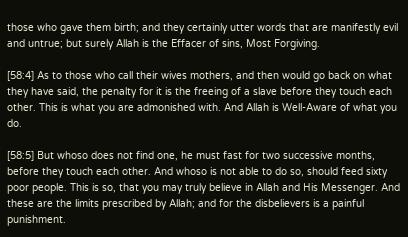those who gave them birth; and they certainly utter words that are manifestly evil and untrue; but surely Allah is the Effacer of sins, Most Forgiving.

[58:4] As to those who call their wives mothers, and then would go back on what they have said, the penalty for it is the freeing of a slave before they touch each other. This is what you are admonished with. And Allah is Well-Aware of what you do.

[58:5] But whoso does not find one, he must fast for two successive months, before they touch each other. And whoso is not able to do so, should feed sixty poor people. This is so, that you may truly believe in Allah and His Messenger. And these are the limits prescribed by Allah; and for the disbelievers is a painful punishment.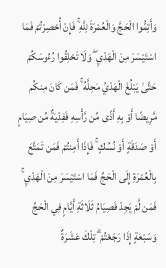وَأَتِمُّوا الْحَجَّ وَالْعُمْرَةَ لِلَّهِ ۚ فَإِنْ أُحْصِرْتُمْ فَمَا اسْتَيْسَرَ مِنَ الْهَدْيِ ۖ وَلَا تَحْلِقُوا رُءُوسَكُمْ حَتَّىٰ يَبْلُغَ الْهَدْيُ مَحِلَّهُ ۚ فَمَن كَانَ مِنكُم مَّرِيضًا أَوْ بِهِ أَذًى مِّن رَّأْسِهِ فَفِدْيَةٌ مِّن صِيَامٍ أَوْ صَدَقَةٍ أَوْ نُسُكٍ ۚ فَإِذَا أَمِنتُمْ فَمَن تَمَتَّعَ بِالْعُمْرَةِ إِلَى الْحَجِّ فَمَا اسْتَيْسَرَ مِنَ الْهَدْيِ ۚ فَمَن لَّمْ يَجِدْ فَصِيَامُ ثَلَاثَةِ أَيَّامٍ فِي الْحَجِّ وَسَبْعَةٍ إِذَا رَجَعْتُمْ ۗ تِلْكَ عَشَرَةٌ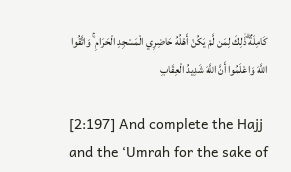كَامِلَةٌ ۗذَٰلِكَ لِمَن لَّمْ يَكُنْ أَهْلُهُ حَاضِرِي الْمَسْجِدِ الْحَرَامِ ۚ وَاتَّقُوا اللَّهَ وَاعْلَمُوا أَنَّ اللَّهَ شَدِيدُ الْعِقَابِ

[2:197] And complete the Hajj and the ‘Umrah for the sake of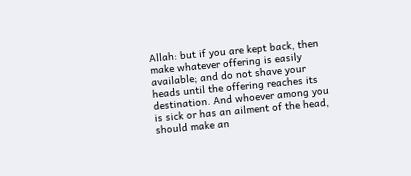Allah: but if you are kept back, then make whatever offering is easily available; and do not shave your heads until the offering reaches its destination. And whoever among you is sick or has an ailment of the head, should make an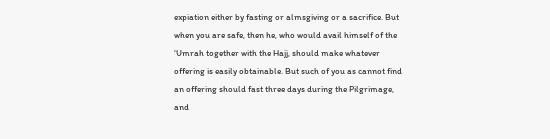expiation either by fasting or almsgiving or a sacrifice. But when you are safe, then he, who would avail himself of the ‘Umrah together with the Hajj, should make whatever offering is easily obtainable. But such of you as cannot find an offering should fast three days during the Pilgrimage, and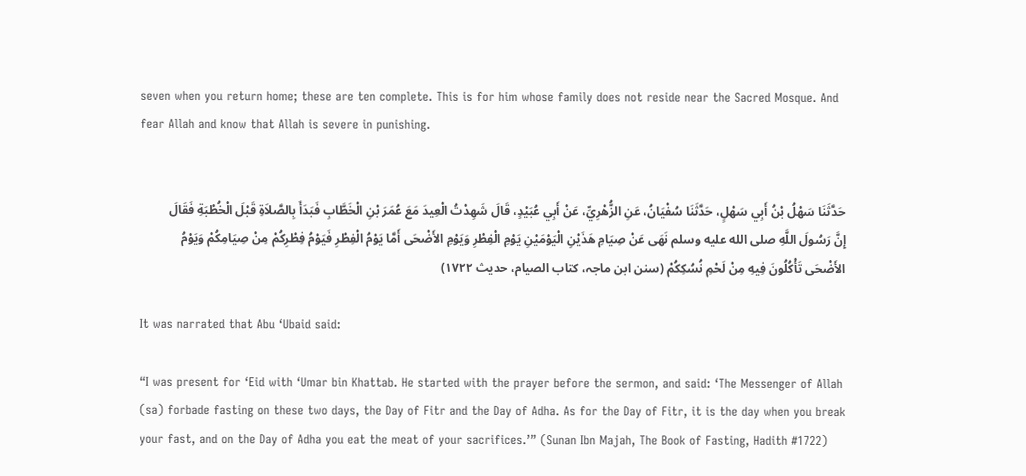seven when you return home; these are ten complete. This is for him whose family does not reside near the Sacred Mosque. And fear Allah and know that Allah is severe in punishing.


حَدَّثَنَا سَهْلُ بْنُ أَبِي سَهْلٍ، حَدَّثَنَا سُفْيَانُ، عَنِ الزُّهْرِيِّ، عَنْ أَبِي عُبَيْدٍ، قَالَ شَهِدْتُ الْعِيدَ مَعَ عُمَرَ بْنِ الْخَطَّابِ فَبَدَأَ بِالصَّلاَةِ قَبْلَ الْخُطْبَةِ فَقَالَ إِنَّ رَسُولَ اللَّهِ صلى الله عليه وسلم نَهَى عَنْ صِيَامِ هَذَيْنِ الْيَوْمَيْنِ يَوْمِ الْفِطْرِ وَيَوْمِ الأَضْحَى أَمَّا يَوْمُ الْفِطْرِ فَيَوْمُ فِطْرِكُمْ مِنْ صِيَامِكُمْ وَيَوْمُ الأَضْحَى تَأْكُلُونَ فِيهِ مِنْ لَحْمِ نُسُكِكُمْ (سنن ابن ماجہ، کتاب الصیام، حدیث ۱۷۲۲)

It was narrated that Abu ‘Ubaid said:

“I was present for ‘Eid with ‘Umar bin Khattab. He started with the prayer before the sermon, and said: ‘The Messenger of Allah (sa) forbade fasting on these two days, the Day of Fitr and the Day of Adha. As for the Day of Fitr, it is the day when you break your fast, and on the Day of Adha you eat the meat of your sacrifices.’” (Sunan Ibn Majah, The Book of Fasting, Hadith #1722)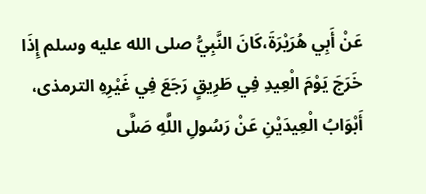عَنْ أَبِي هُرَيْرَةَ،كَانَ النَّبِيُّ صلى الله عليه وسلم إِذَا خَرَجَ يَوْمَ الْعِيدِ فِي طَرِيقٍ رَجَعَ فِي غَيْرِهِ الترمذی، أَبْوَابُ الْعِيدَيْنِ عَنْ رَسُولِ اللَّهِ صَلَّى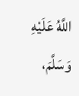اللَّهُ عَلَيْهِ وَسَلَّمَ،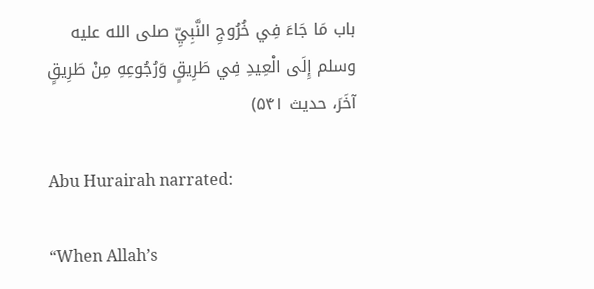باب مَا جَاءَ فِي خُرُوجِ النَّبِيِّ صلى الله عليه وسلم إِلَى الْعِيدِ فِي طَرِيقٍ وَرُجُوعِهِ مِنْ طَرِيقٍ آخَرَ، حدیث ۵۴۱)

Abu Hurairah narrated:

“When Allah’s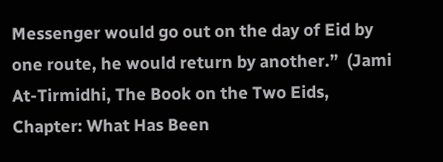Messenger would go out on the day of Eid by one route, he would return by another.”  (Jami At-Tirmidhi, The Book on the Two Eids, Chapter: What Has Been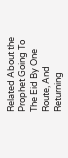Related About the Prophet Going To The Eid By One Route, And Returning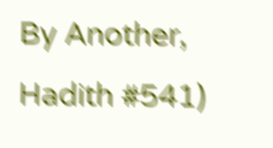By Another, Hadith #541)